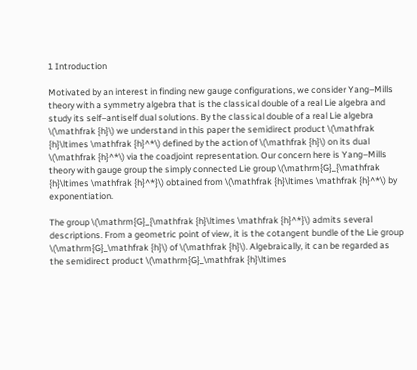1 Introduction

Motivated by an interest in finding new gauge configurations, we consider Yang–Mills theory with a symmetry algebra that is the classical double of a real Lie algebra and study its self–antiself dual solutions. By the classical double of a real Lie algebra \(\mathfrak {h}\) we understand in this paper the semidirect product \(\mathfrak {h}\ltimes \mathfrak {h}^*\) defined by the action of \(\mathfrak {h}\) on its dual \(\mathfrak {h}^*\) via the coadjoint representation. Our concern here is Yang–Mills theory with gauge group the simply connected Lie group \(\mathrm{G}_{\mathfrak {h}\ltimes \mathfrak {h}^*}\) obtained from \(\mathfrak {h}\ltimes \mathfrak {h}^*\) by exponentiation.

The group \(\mathrm{G}_{\mathfrak {h}\ltimes \mathfrak {h}^*}\) admits several descriptions. From a geometric point of view, it is the cotangent bundle of the Lie group \(\mathrm{G}_\mathfrak {h}\) of \(\mathfrak {h}\). Algebraically, it can be regarded as the semidirect product \(\mathrm{G}_\mathfrak {h}\ltimes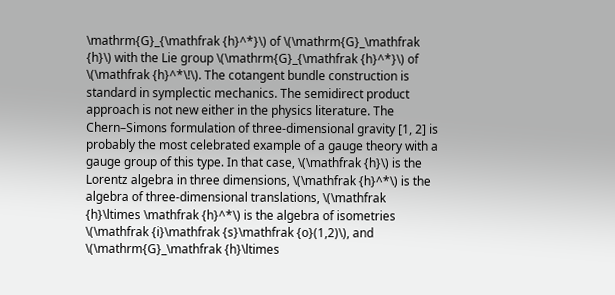\mathrm{G}_{\mathfrak {h}^*}\) of \(\mathrm{G}_\mathfrak {h}\) with the Lie group \(\mathrm{G}_{\mathfrak {h}^*}\) of \(\mathfrak {h}^*\!\). The cotangent bundle construction is standard in symplectic mechanics. The semidirect product approach is not new either in the physics literature. The Chern–Simons formulation of three-dimensional gravity [1, 2] is probably the most celebrated example of a gauge theory with a gauge group of this type. In that case, \(\mathfrak {h}\) is the Lorentz algebra in three dimensions, \(\mathfrak {h}^*\) is the algebra of three-dimensional translations, \(\mathfrak {h}\ltimes \mathfrak {h}^*\) is the algebra of isometries \(\mathfrak {i}\mathfrak {s}\mathfrak {o}(1,2)\), and \(\mathrm{G}_\mathfrak {h}\ltimes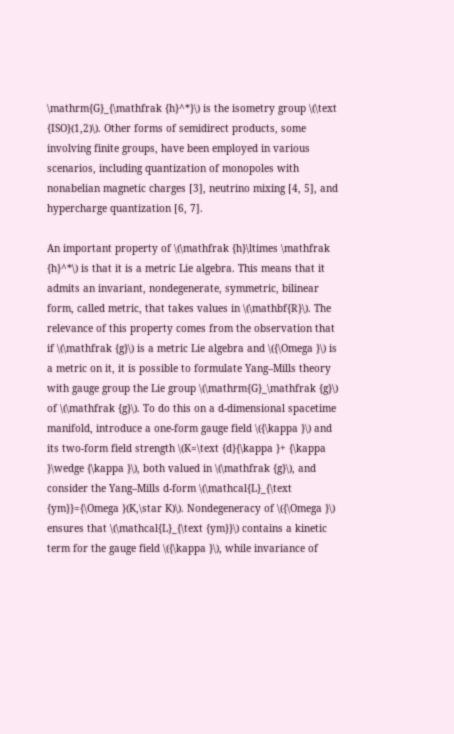\mathrm{G}_{\mathfrak {h}^*}\) is the isometry group \(\text {ISO}(1,2)\). Other forms of semidirect products, some involving finite groups, have been employed in various scenarios, including quantization of monopoles with nonabelian magnetic charges [3], neutrino mixing [4, 5], and hypercharge quantization [6, 7].

An important property of \(\mathfrak {h}\ltimes \mathfrak {h}^*\) is that it is a metric Lie algebra. This means that it admits an invariant, nondegenerate, symmetric, bilinear form, called metric, that takes values in \(\mathbf{R}\). The relevance of this property comes from the observation that if \(\mathfrak {g}\) is a metric Lie algebra and \({\Omega }\) is a metric on it, it is possible to formulate Yang–Mills theory with gauge group the Lie group \(\mathrm{G}_\mathfrak {g}\) of \(\mathfrak {g}\). To do this on a d-dimensional spacetime manifold, introduce a one-form gauge field \({\kappa }\) and its two-form field strength \(K=\text {d}{\kappa }+ {\kappa }\wedge {\kappa }\), both valued in \(\mathfrak {g}\), and consider the Yang–Mills d-form \(\mathcal{L}_{\text {ym}}={\Omega }(K,\star K)\). Nondegeneracy of \({\Omega }\) ensures that \(\mathcal{L}_{\text {ym}}\) contains a kinetic term for the gauge field \({\kappa }\), while invariance of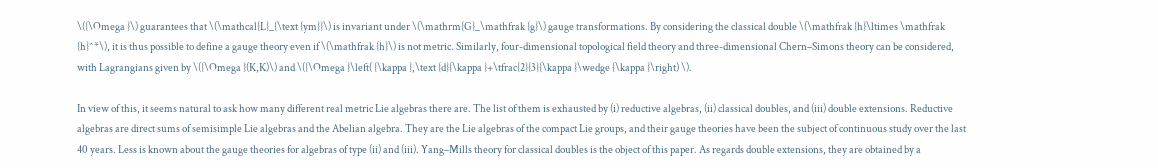\({\Omega }\) guarantees that \(\mathcal{L}_{\text {ym}}\) is invariant under \(\mathrm{G}_\mathfrak {g}\) gauge transformations. By considering the classical double \(\mathfrak {h}\ltimes \mathfrak {h}^*\), it is thus possible to define a gauge theory even if \(\mathfrak {h}\) is not metric. Similarly, four-dimensional topological field theory and three-dimensional Chern–Simons theory can be considered, with Lagrangians given by \({\Omega }(K,K)\) and \({\Omega }\left( {\kappa },\text {d}{\kappa }+\tfrac{2}{3}{\kappa }\wedge {\kappa }\right) \).

In view of this, it seems natural to ask how many different real metric Lie algebras there are. The list of them is exhausted by (i) reductive algebras, (ii) classical doubles, and (iii) double extensions. Reductive algebras are direct sums of semisimple Lie algebras and the Abelian algebra. They are the Lie algebras of the compact Lie groups, and their gauge theories have been the subject of continuous study over the last 40 years. Less is known about the gauge theories for algebras of type (ii) and (iii). Yang–Mills theory for classical doubles is the object of this paper. As regards double extensions, they are obtained by a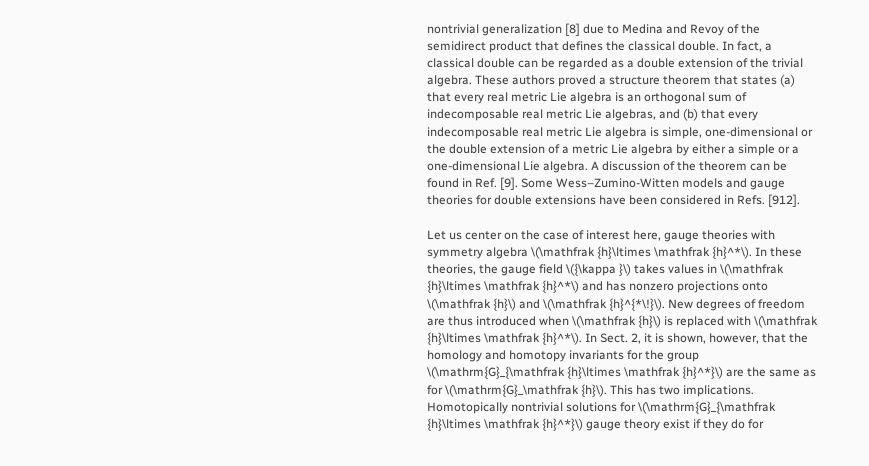nontrivial generalization [8] due to Medina and Revoy of the semidirect product that defines the classical double. In fact, a classical double can be regarded as a double extension of the trivial algebra. These authors proved a structure theorem that states (a) that every real metric Lie algebra is an orthogonal sum of indecomposable real metric Lie algebras, and (b) that every indecomposable real metric Lie algebra is simple, one-dimensional or the double extension of a metric Lie algebra by either a simple or a one-dimensional Lie algebra. A discussion of the theorem can be found in Ref. [9]. Some Wess–Zumino-Witten models and gauge theories for double extensions have been considered in Refs. [912].

Let us center on the case of interest here, gauge theories with symmetry algebra \(\mathfrak {h}\ltimes \mathfrak {h}^*\). In these theories, the gauge field \({\kappa }\) takes values in \(\mathfrak {h}\ltimes \mathfrak {h}^*\) and has nonzero projections onto \(\mathfrak {h}\) and \(\mathfrak {h}^{*\!}\). New degrees of freedom are thus introduced when \(\mathfrak {h}\) is replaced with \(\mathfrak {h}\ltimes \mathfrak {h}^*\). In Sect. 2, it is shown, however, that the homology and homotopy invariants for the group \(\mathrm{G}_{\mathfrak {h}\ltimes \mathfrak {h}^*}\) are the same as for \(\mathrm{G}_\mathfrak {h}\). This has two implications. Homotopically nontrivial solutions for \(\mathrm{G}_{\mathfrak {h}\ltimes \mathfrak {h}^*}\) gauge theory exist if they do for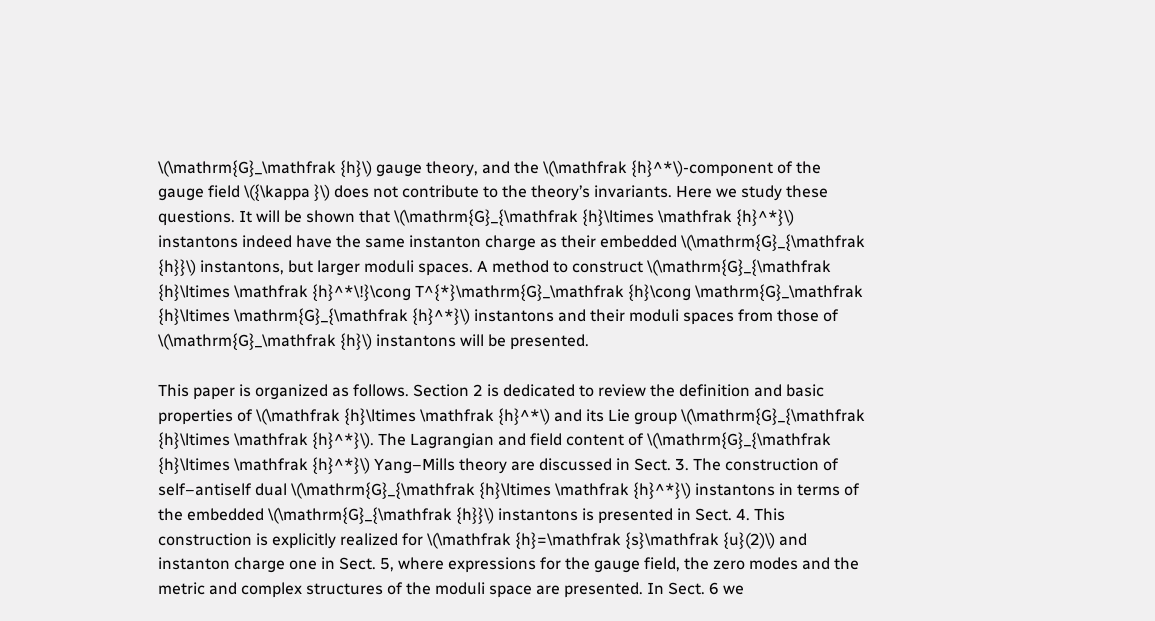\(\mathrm{G}_\mathfrak {h}\) gauge theory, and the \(\mathfrak {h}^*\)-component of the gauge field \({\kappa }\) does not contribute to the theory’s invariants. Here we study these questions. It will be shown that \(\mathrm{G}_{\mathfrak {h}\ltimes \mathfrak {h}^*}\) instantons indeed have the same instanton charge as their embedded \(\mathrm{G}_{\mathfrak {h}}\) instantons, but larger moduli spaces. A method to construct \(\mathrm{G}_{\mathfrak {h}\ltimes \mathfrak {h}^*\!}\cong T^{*}\mathrm{G}_\mathfrak {h}\cong \mathrm{G}_\mathfrak {h}\ltimes \mathrm{G}_{\mathfrak {h}^*}\) instantons and their moduli spaces from those of \(\mathrm{G}_\mathfrak {h}\) instantons will be presented.

This paper is organized as follows. Section 2 is dedicated to review the definition and basic properties of \(\mathfrak {h}\ltimes \mathfrak {h}^*\) and its Lie group \(\mathrm{G}_{\mathfrak {h}\ltimes \mathfrak {h}^*}\). The Lagrangian and field content of \(\mathrm{G}_{\mathfrak {h}\ltimes \mathfrak {h}^*}\) Yang–Mills theory are discussed in Sect. 3. The construction of self–antiself dual \(\mathrm{G}_{\mathfrak {h}\ltimes \mathfrak {h}^*}\) instantons in terms of the embedded \(\mathrm{G}_{\mathfrak {h}}\) instantons is presented in Sect. 4. This construction is explicitly realized for \(\mathfrak {h}=\mathfrak {s}\mathfrak {u}(2)\) and instanton charge one in Sect. 5, where expressions for the gauge field, the zero modes and the metric and complex structures of the moduli space are presented. In Sect. 6 we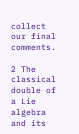collect our final comments.

2 The classical double of a Lie algebra and its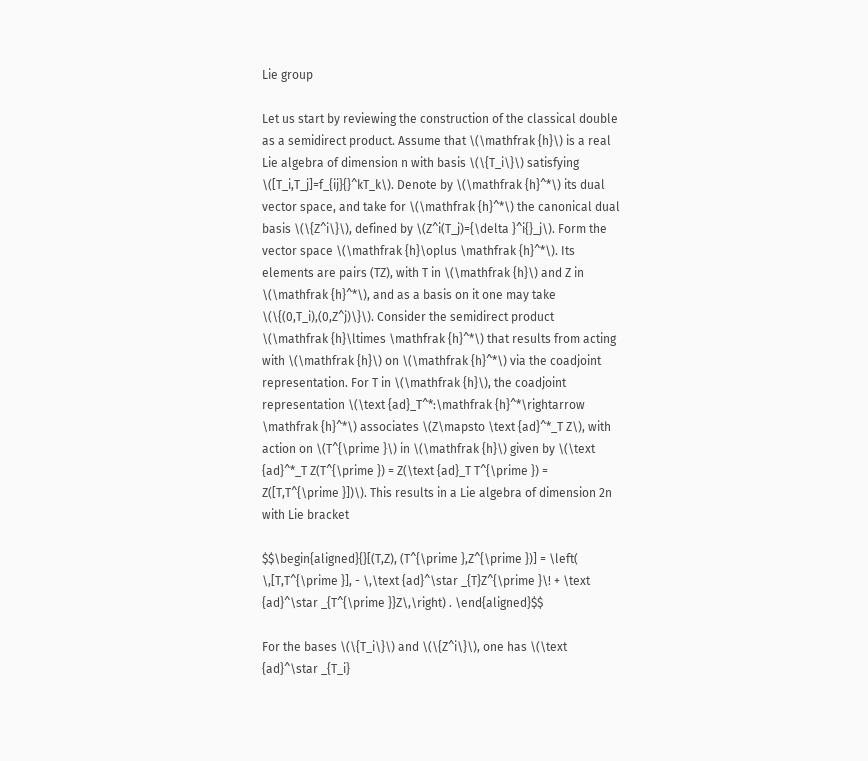Lie group

Let us start by reviewing the construction of the classical double as a semidirect product. Assume that \(\mathfrak {h}\) is a real Lie algebra of dimension n with basis \(\{T_i\}\) satisfying \([T_i,T_j]=f_{ij}{}^kT_k\). Denote by \(\mathfrak {h}^*\) its dual vector space, and take for \(\mathfrak {h}^*\) the canonical dual basis \(\{Z^i\}\), defined by \(Z^i(T_j)={\delta }^i{}_j\). Form the vector space \(\mathfrak {h}\oplus \mathfrak {h}^*\). Its elements are pairs (TZ), with T in \(\mathfrak {h}\) and Z in \(\mathfrak {h}^*\), and as a basis on it one may take \(\{(0,T_i),(0,Z^j)\}\). Consider the semidirect product \(\mathfrak {h}\ltimes \mathfrak {h}^*\) that results from acting with \(\mathfrak {h}\) on \(\mathfrak {h}^*\) via the coadjoint representation. For T in \(\mathfrak {h}\), the coadjoint representation \(\text {ad}_T^*:\mathfrak {h}^*\rightarrow \mathfrak {h}^*\) associates \(Z\mapsto \text {ad}^*_T Z\), with action on \(T^{\prime }\) in \(\mathfrak {h}\) given by \(\text {ad}^*_T Z(T^{\prime }) = Z(\text {ad}_T T^{\prime }) = Z([T,T^{\prime }])\). This results in a Lie algebra of dimension 2n with Lie bracket

$$\begin{aligned}{}[(T,Z), (T^{\prime },Z^{\prime })] = \left( \,[T,T^{\prime }], - \,\text {ad}^\star _{T}Z^{\prime }\! + \text {ad}^\star _{T^{\prime }}Z\,\right) . \end{aligned}$$

For the bases \(\{T_i\}\) and \(\{Z^i\}\), one has \(\text {ad}^\star _{T_i}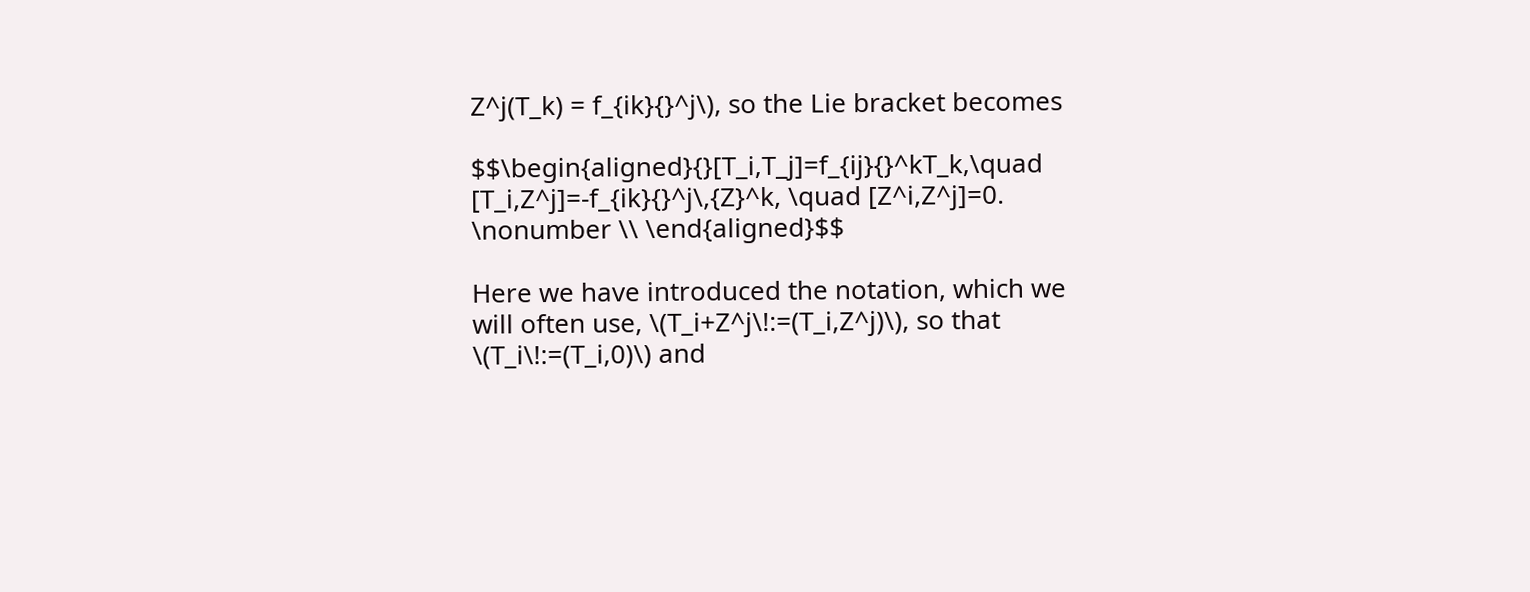Z^j(T_k) = f_{ik}{}^j\), so the Lie bracket becomes

$$\begin{aligned}{}[T_i,T_j]=f_{ij}{}^kT_k,\quad [T_i,Z^j]=-f_{ik}{}^j\,{Z}^k, \quad [Z^i,Z^j]=0. \nonumber \\ \end{aligned}$$

Here we have introduced the notation, which we will often use, \(T_i+Z^j\!:=(T_i,Z^j)\), so that \(T_i\!:=(T_i,0)\) and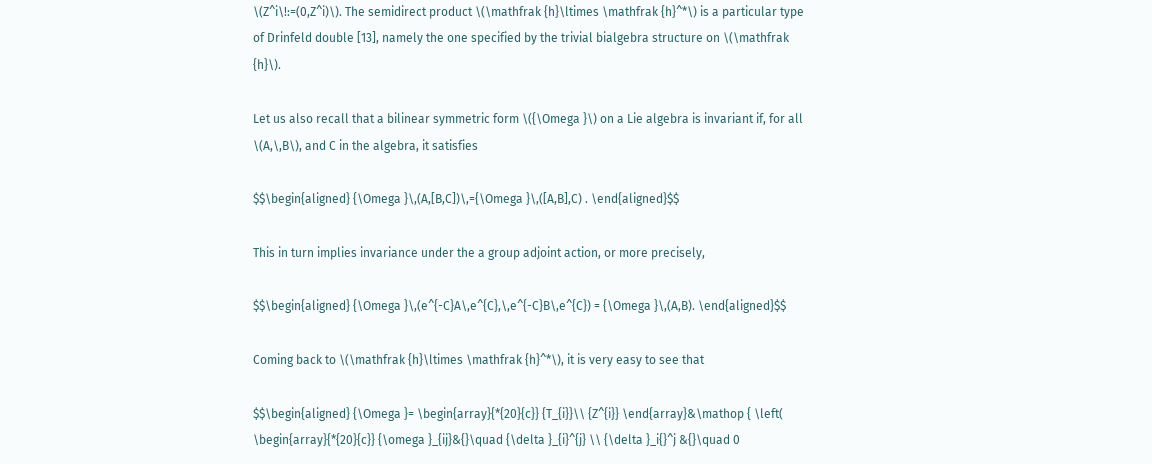\(Z^i\!:=(0,Z^i)\). The semidirect product \(\mathfrak {h}\ltimes \mathfrak {h}^*\) is a particular type of Drinfeld double [13], namely the one specified by the trivial bialgebra structure on \(\mathfrak {h}\).

Let us also recall that a bilinear symmetric form \({\Omega }\) on a Lie algebra is invariant if, for all \(A,\,B\), and C in the algebra, it satisfies

$$\begin{aligned} {\Omega }\,(A,[B,C])\,={\Omega }\,([A,B],C) . \end{aligned}$$

This in turn implies invariance under the a group adjoint action, or more precisely,

$$\begin{aligned} {\Omega }\,(e^{-C}A\,e^{C},\,e^{-C}B\,e^{C}) = {\Omega }\,(A,B). \end{aligned}$$

Coming back to \(\mathfrak {h}\ltimes \mathfrak {h}^*\), it is very easy to see that

$$\begin{aligned} {\Omega }= \begin{array}{*{20}{c}} {T_{i}}\\ {Z^{i}} \end{array}&\mathop { \left( \begin{array}{*{20}{c}} {\omega }_{ij}&{}\quad {\delta }_{i}^{j} \\ {\delta }_i{}^j &{}\quad 0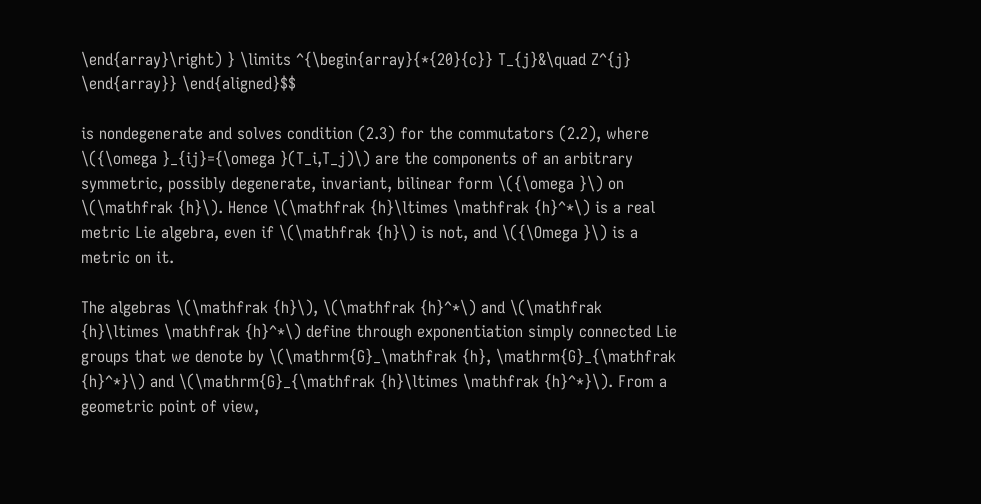\end{array}\right) } \limits ^{\begin{array}{*{20}{c}} T_{j}&\quad Z^{j} \end{array}} \end{aligned}$$

is nondegenerate and solves condition (2.3) for the commutators (2.2), where \({\omega }_{ij}={\omega }(T_i,T_j)\) are the components of an arbitrary symmetric, possibly degenerate, invariant, bilinear form \({\omega }\) on \(\mathfrak {h}\). Hence \(\mathfrak {h}\ltimes \mathfrak {h}^*\) is a real metric Lie algebra, even if \(\mathfrak {h}\) is not, and \({\Omega }\) is a metric on it.

The algebras \(\mathfrak {h}\), \(\mathfrak {h}^*\) and \(\mathfrak {h}\ltimes \mathfrak {h}^*\) define through exponentiation simply connected Lie groups that we denote by \(\mathrm{G}_\mathfrak {h}, \mathrm{G}_{\mathfrak {h}^*}\) and \(\mathrm{G}_{\mathfrak {h}\ltimes \mathfrak {h}^*}\). From a geometric point of view,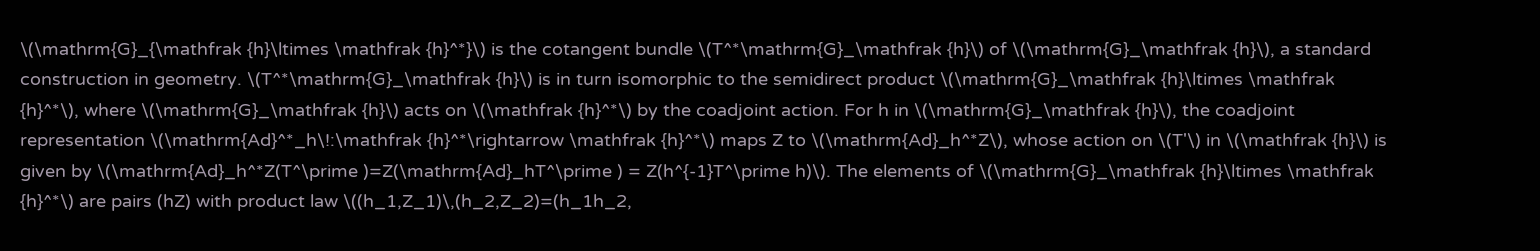\(\mathrm{G}_{\mathfrak {h}\ltimes \mathfrak {h}^*}\) is the cotangent bundle \(T^*\mathrm{G}_\mathfrak {h}\) of \(\mathrm{G}_\mathfrak {h}\), a standard construction in geometry. \(T^*\mathrm{G}_\mathfrak {h}\) is in turn isomorphic to the semidirect product \(\mathrm{G}_\mathfrak {h}\ltimes \mathfrak {h}^*\), where \(\mathrm{G}_\mathfrak {h}\) acts on \(\mathfrak {h}^*\) by the coadjoint action. For h in \(\mathrm{G}_\mathfrak {h}\), the coadjoint representation \(\mathrm{Ad}^*_h\!:\mathfrak {h}^*\rightarrow \mathfrak {h}^*\) maps Z to \(\mathrm{Ad}_h^*Z\), whose action on \(T'\) in \(\mathfrak {h}\) is given by \(\mathrm{Ad}_h^*Z(T^\prime )=Z(\mathrm{Ad}_hT^\prime ) = Z(h^{-1}T^\prime h)\). The elements of \(\mathrm{G}_\mathfrak {h}\ltimes \mathfrak {h}^*\) are pairs (hZ) with product law \((h_1,Z_1)\,(h_2,Z_2)=(h_1h_2,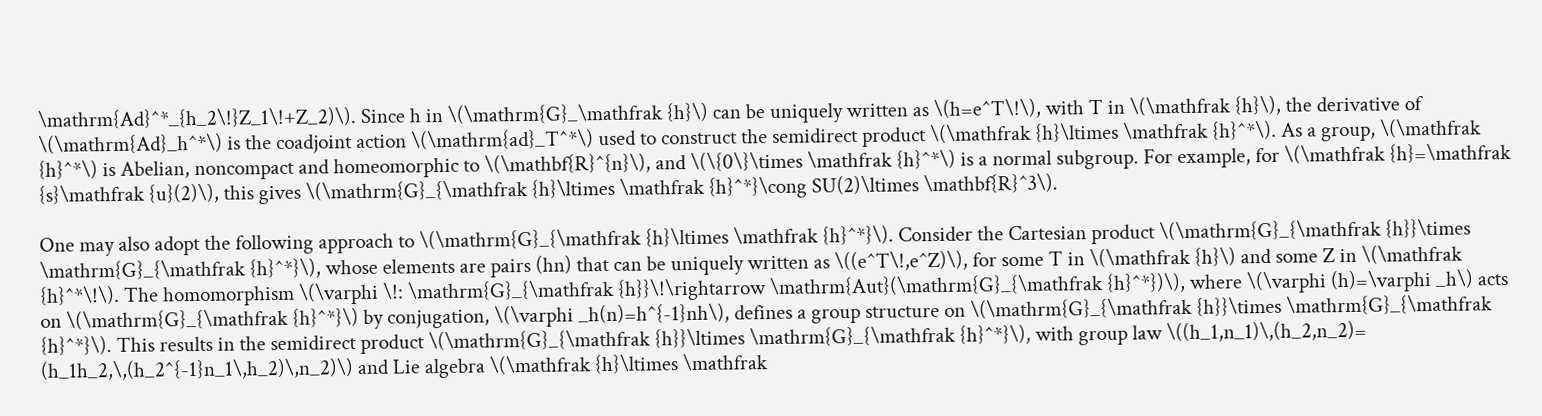\mathrm{Ad}^*_{h_2\!}Z_1\!+Z_2)\). Since h in \(\mathrm{G}_\mathfrak {h}\) can be uniquely written as \(h=e^T\!\), with T in \(\mathfrak {h}\), the derivative of \(\mathrm{Ad}_h^*\) is the coadjoint action \(\mathrm{ad}_T^*\) used to construct the semidirect product \(\mathfrak {h}\ltimes \mathfrak {h}^*\). As a group, \(\mathfrak {h}^*\) is Abelian, noncompact and homeomorphic to \(\mathbf{R}^{n}\), and \(\{0\}\times \mathfrak {h}^*\) is a normal subgroup. For example, for \(\mathfrak {h}=\mathfrak {s}\mathfrak {u}(2)\), this gives \(\mathrm{G}_{\mathfrak {h}\ltimes \mathfrak {h}^*}\cong SU(2)\ltimes \mathbf{R}^3\).

One may also adopt the following approach to \(\mathrm{G}_{\mathfrak {h}\ltimes \mathfrak {h}^*}\). Consider the Cartesian product \(\mathrm{G}_{\mathfrak {h}}\times \mathrm{G}_{\mathfrak {h}^*}\), whose elements are pairs (hn) that can be uniquely written as \((e^T\!,e^Z)\), for some T in \(\mathfrak {h}\) and some Z in \(\mathfrak {h}^*\!\). The homomorphism \(\varphi \!: \mathrm{G}_{\mathfrak {h}}\!\rightarrow \mathrm{Aut}(\mathrm{G}_{\mathfrak {h}^*})\), where \(\varphi (h)=\varphi _h\) acts on \(\mathrm{G}_{\mathfrak {h}^*}\) by conjugation, \(\varphi _h(n)=h^{-1}nh\), defines a group structure on \(\mathrm{G}_{\mathfrak {h}}\times \mathrm{G}_{\mathfrak {h}^*}\). This results in the semidirect product \(\mathrm{G}_{\mathfrak {h}}\ltimes \mathrm{G}_{\mathfrak {h}^*}\), with group law \((h_1,n_1)\,(h_2,n_2)= (h_1h_2,\,(h_2^{-1}n_1\,h_2)\,n_2)\) and Lie algebra \(\mathfrak {h}\ltimes \mathfrak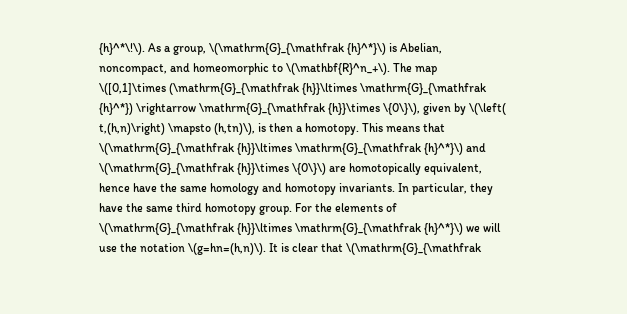{h}^*\!\). As a group, \(\mathrm{G}_{\mathfrak {h}^*}\) is Abelian, noncompact, and homeomorphic to \(\mathbf{R}^n_+\). The map \([0,1]\times (\mathrm{G}_{\mathfrak {h}}\ltimes \mathrm{G}_{\mathfrak {h}^*}) \rightarrow \mathrm{G}_{\mathfrak {h}}\times \{0\}\), given by \(\left( t,(h,n)\right) \mapsto (h,tn)\), is then a homotopy. This means that \(\mathrm{G}_{\mathfrak {h}}\ltimes \mathrm{G}_{\mathfrak {h}^*}\) and \(\mathrm{G}_{\mathfrak {h}}\times \{0\}\) are homotopically equivalent, hence have the same homology and homotopy invariants. In particular, they have the same third homotopy group. For the elements of \(\mathrm{G}_{\mathfrak {h}}\ltimes \mathrm{G}_{\mathfrak {h}^*}\) we will use the notation \(g=hn=(h,n)\). It is clear that \(\mathrm{G}_{\mathfrak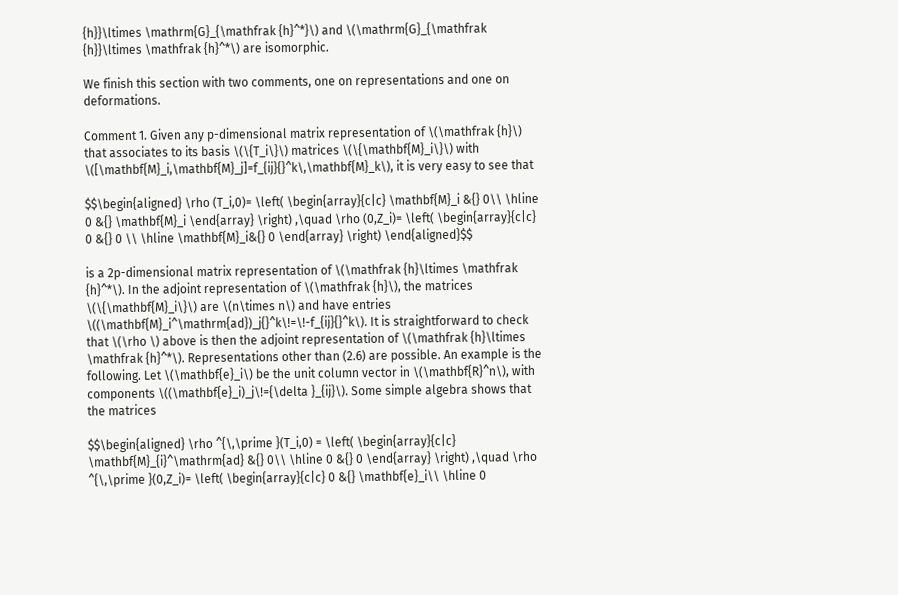{h}}\ltimes \mathrm{G}_{\mathfrak {h}^*}\) and \(\mathrm{G}_{\mathfrak {h}}\ltimes \mathfrak {h}^*\) are isomorphic.

We finish this section with two comments, one on representations and one on deformations.

Comment 1. Given any p-dimensional matrix representation of \(\mathfrak {h}\) that associates to its basis \(\{T_i\}\) matrices \(\{\mathbf{M}_i\}\) with \([\mathbf{M}_i,\mathbf{M}_j]=f_{ij}{}^k\,\mathbf{M}_k\), it is very easy to see that

$$\begin{aligned} \rho (T_i,0)= \left( \begin{array}{c|c} \mathbf{M}_i &{} 0\\ \hline 0 &{} \mathbf{M}_i \end{array} \right) ,\quad \rho (0,Z_i)= \left( \begin{array}{c|c} 0 &{} 0 \\ \hline \mathbf{M}_i&{} 0 \end{array} \right) \end{aligned}$$

is a 2p-dimensional matrix representation of \(\mathfrak {h}\ltimes \mathfrak {h}^*\). In the adjoint representation of \(\mathfrak {h}\), the matrices \(\{\mathbf{M}_i\}\) are \(n\times n\) and have entries \((\mathbf{M}_i^\mathrm{ad})_j{}^k\!=\!-f_{ij}{}^k\). It is straightforward to check that \(\rho \) above is then the adjoint representation of \(\mathfrak {h}\ltimes \mathfrak {h}^*\). Representations other than (2.6) are possible. An example is the following. Let \(\mathbf{e}_i\) be the unit column vector in \(\mathbf{R}^n\), with components \((\mathbf{e}_i)_j\!={\delta }_{ij}\). Some simple algebra shows that the matrices

$$\begin{aligned} \rho ^{\,\prime }(T_i,0) = \left( \begin{array}{c|c} \mathbf{M}_{i}^\mathrm{ad} &{} 0\\ \hline 0 &{} 0 \end{array} \right) ,\quad \rho ^{\,\prime }(0,Z_i)= \left( \begin{array}{c|c} 0 &{} \mathbf{e}_i\\ \hline 0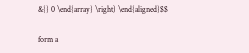&{} 0 \end{array} \right) \end{aligned}$$

form a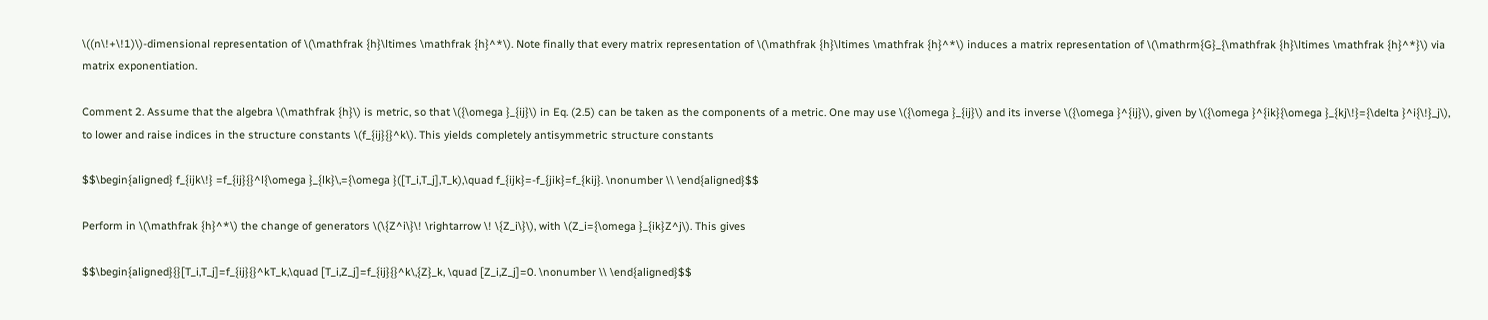\((n\!+\!1)\)-dimensional representation of \(\mathfrak {h}\ltimes \mathfrak {h}^*\). Note finally that every matrix representation of \(\mathfrak {h}\ltimes \mathfrak {h}^*\) induces a matrix representation of \(\mathrm{G}_{\mathfrak {h}\ltimes \mathfrak {h}^*}\) via matrix exponentiation.

Comment 2. Assume that the algebra \(\mathfrak {h}\) is metric, so that \({\omega }_{ij}\) in Eq. (2.5) can be taken as the components of a metric. One may use \({\omega }_{ij}\) and its inverse \({\omega }^{ij}\), given by \({\omega }^{ik}{\omega }_{kj\!}={\delta }^i{\!}_j\), to lower and raise indices in the structure constants \(f_{ij}{}^k\). This yields completely antisymmetric structure constants

$$\begin{aligned} f_{ijk\!} =f_{ij}{}^l{\omega }_{lk}\,={\omega }([T_i,T_j],T_k),\quad f_{ijk}=-f_{jik}=f_{kij}. \nonumber \\ \end{aligned}$$

Perform in \(\mathfrak {h}^*\) the change of generators \(\{Z^i\}\! \rightarrow \! \{Z_i\}\), with \(Z_i={\omega }_{ik}Z^j\). This gives

$$\begin{aligned}{}[T_i,T_j]=f_{ij}{}^kT_k,\quad [T_i,Z_j]=f_{ij}{}^k\,{Z}_k, \quad [Z_i,Z_j]=0. \nonumber \\ \end{aligned}$$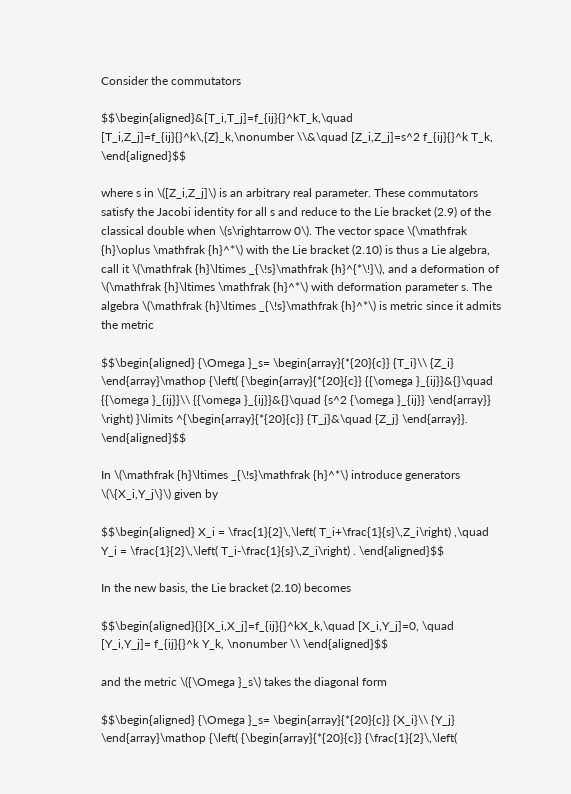Consider the commutators

$$\begin{aligned}&[T_i,T_j]=f_{ij}{}^kT_k,\quad [T_i,Z_j]=f_{ij}{}^k\,{Z}_k,\nonumber \\&\quad [Z_i,Z_j]=s^2 f_{ij}{}^k T_k, \end{aligned}$$

where s in \([Z_i,Z_j]\) is an arbitrary real parameter. These commutators satisfy the Jacobi identity for all s and reduce to the Lie bracket (2.9) of the classical double when \(s\rightarrow 0\). The vector space \(\mathfrak {h}\oplus \mathfrak {h}^*\) with the Lie bracket (2.10) is thus a Lie algebra, call it \(\mathfrak {h}\ltimes _{\!s}\mathfrak {h}^{*\!}\), and a deformation of \(\mathfrak {h}\ltimes \mathfrak {h}^*\) with deformation parameter s. The algebra \(\mathfrak {h}\ltimes _{\!s}\mathfrak {h}^*\) is metric since it admits the metric

$$\begin{aligned} {\Omega }_s= \begin{array}{*{20}{c}} {T_i}\\ {Z_i} \end{array}\mathop {\left( {\begin{array}{*{20}{c}} {{\omega }_{ij}}&{}\quad {{\omega }_{ij}}\\ {{\omega }_{ij}}&{}\quad {s^2 {\omega }_{ij}} \end{array}} \right) }\limits ^{\begin{array}{*{20}{c}} {T_j}&\quad {Z_j} \end{array}}. \end{aligned}$$

In \(\mathfrak {h}\ltimes _{\!s}\mathfrak {h}^*\) introduce generators \(\{X_i,Y_j\}\) given by

$$\begin{aligned} X_i = \frac{1}{2}\,\left( T_i+\frac{1}{s}\,Z_i\right) ,\quad Y_i = \frac{1}{2}\,\left( T_i-\frac{1}{s}\,Z_i\right) . \end{aligned}$$

In the new basis, the Lie bracket (2.10) becomes

$$\begin{aligned}{}[X_i,X_j]=f_{ij}{}^kX_k,\quad [X_i,Y_j]=0, \quad [Y_i,Y_j]= f_{ij}{}^k Y_k, \nonumber \\ \end{aligned}$$

and the metric \({\Omega }_s\) takes the diagonal form

$$\begin{aligned} {\Omega }_s= \begin{array}{*{20}{c}} {X_i}\\ {Y_j} \end{array}\mathop {\left( {\begin{array}{*{20}{c}} {\frac{1}{2}\,\left(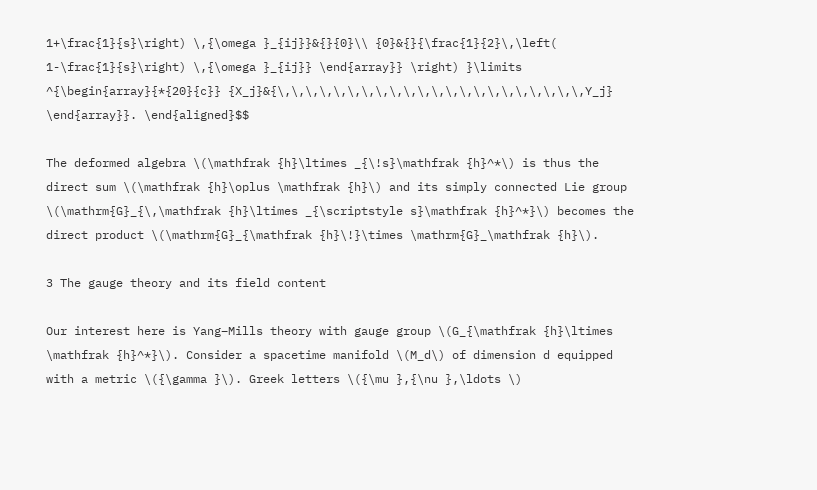1+\frac{1}{s}\right) \,{\omega }_{ij}}&{}{0}\\ {0}&{}{\frac{1}{2}\,\left( 1-\frac{1}{s}\right) \,{\omega }_{ij}} \end{array}} \right) }\limits ^{\begin{array}{*{20}{c}} {X_j}&{\,\,\,\,\,\,\,\,\,\,\,\,\,\,\,\,\,\,\,\,\,\,Y_j} \end{array}}. \end{aligned}$$

The deformed algebra \(\mathfrak {h}\ltimes _{\!s}\mathfrak {h}^*\) is thus the direct sum \(\mathfrak {h}\oplus \mathfrak {h}\) and its simply connected Lie group \(\mathrm{G}_{\,\mathfrak {h}\ltimes _{\scriptstyle s}\mathfrak {h}^*}\) becomes the direct product \(\mathrm{G}_{\mathfrak {h}\!}\times \mathrm{G}_\mathfrak {h}\).

3 The gauge theory and its field content

Our interest here is Yang–Mills theory with gauge group \(G_{\mathfrak {h}\ltimes \mathfrak {h}^*}\). Consider a spacetime manifold \(M_d\) of dimension d equipped with a metric \({\gamma }\). Greek letters \({\mu },{\nu },\ldots \)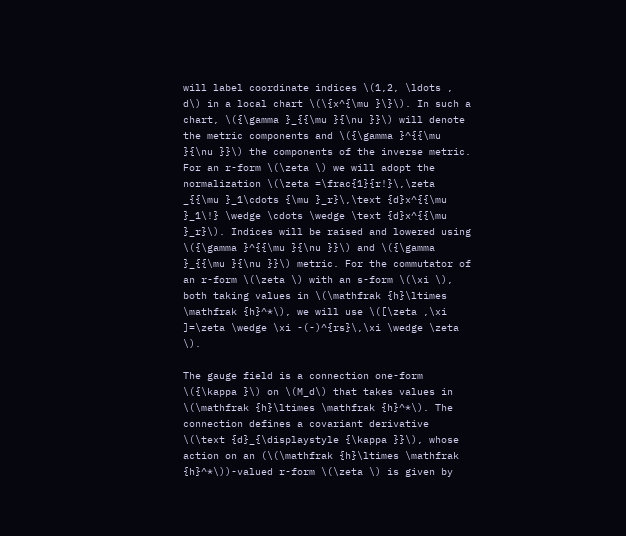will label coordinate indices \(1,2, \ldots , d\) in a local chart \(\{x^{\mu }\}\). In such a chart, \({\gamma }_{{\mu }{\nu }}\) will denote the metric components and \({\gamma }^{{\mu }{\nu }}\) the components of the inverse metric. For an r-form \(\zeta \) we will adopt the normalization \(\zeta =\frac{1}{r!}\,\zeta _{{\mu }_1\cdots {\mu }_r}\,\text {d}x^{{\mu }_1\!} \wedge \cdots \wedge \text {d}x^{{\mu }_r}\). Indices will be raised and lowered using \({\gamma }^{{\mu }{\nu }}\) and \({\gamma }_{{\mu }{\nu }}\) metric. For the commutator of an r-form \(\zeta \) with an s-form \(\xi \), both taking values in \(\mathfrak {h}\ltimes \mathfrak {h}^*\), we will use \([\zeta ,\xi ]=\zeta \wedge \xi -(-)^{rs}\,\xi \wedge \zeta \).

The gauge field is a connection one-form \({\kappa }\) on \(M_d\) that takes values in \(\mathfrak {h}\ltimes \mathfrak {h}^*\). The connection defines a covariant derivative \(\text {d}_{\displaystyle {\kappa }}\), whose action on an (\(\mathfrak {h}\ltimes \mathfrak {h}^*\))-valued r-form \(\zeta \) is given by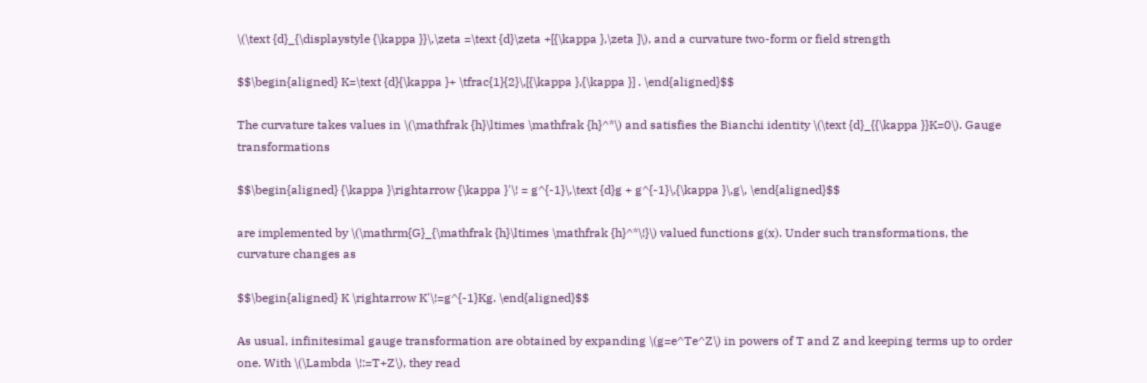\(\text {d}_{\displaystyle {\kappa }}\,\zeta =\text {d}\zeta +[{\kappa },\zeta ]\), and a curvature two-form or field strength

$$\begin{aligned} K=\text {d}{\kappa }+ \tfrac{1}{2}\,[{\kappa },{\kappa }] . \end{aligned}$$

The curvature takes values in \(\mathfrak {h}\ltimes \mathfrak {h}^*\) and satisfies the Bianchi identity \(\text {d}_{{\kappa }}K=0\). Gauge transformations

$$\begin{aligned} {\kappa }\rightarrow {\kappa }'\! = g^{-1}\,\text {d}g + g^{-1}\,{\kappa }\,g\, \end{aligned}$$

are implemented by \(\mathrm{G}_{\mathfrak {h}\ltimes \mathfrak {h}^*\!}\) valued functions g(x). Under such transformations, the curvature changes as

$$\begin{aligned} K \rightarrow K'\!=g^{-1}Kg. \end{aligned}$$

As usual, infinitesimal gauge transformation are obtained by expanding \(g=e^Te^Z\) in powers of T and Z and keeping terms up to order one. With \(\Lambda \!:=T+Z\), they read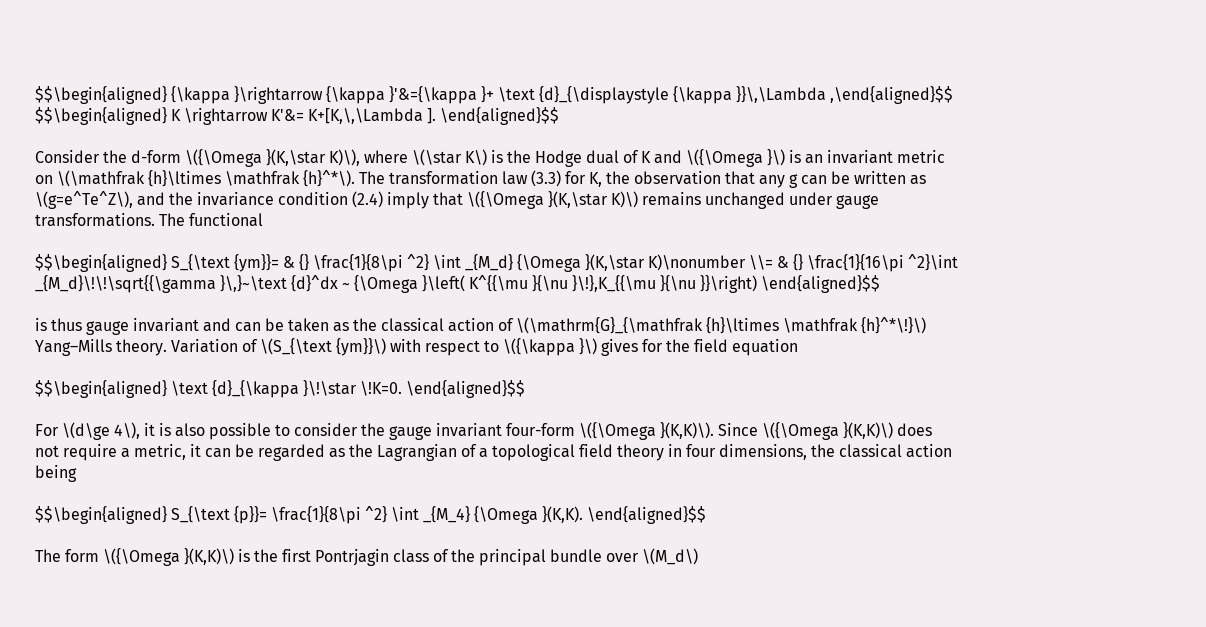$$\begin{aligned} {\kappa }\rightarrow {\kappa }'&={\kappa }+ \text {d}_{\displaystyle {\kappa }}\,\Lambda ,\end{aligned}$$
$$\begin{aligned} K \rightarrow K'&= K+[K,\,\Lambda ]. \end{aligned}$$

Consider the d-form \({\Omega }(K,\star K)\), where \(\star K\) is the Hodge dual of K and \({\Omega }\) is an invariant metric on \(\mathfrak {h}\ltimes \mathfrak {h}^*\). The transformation law (3.3) for K, the observation that any g can be written as \(g=e^Te^Z\), and the invariance condition (2.4) imply that \({\Omega }(K,\star K)\) remains unchanged under gauge transformations. The functional

$$\begin{aligned} S_{\text {ym}}= & {} \frac{1}{8\pi ^2} \int _{M_d} {\Omega }(K,\star K)\nonumber \\= & {} \frac{1}{16\pi ^2}\int _{M_d}\!\!\sqrt{{\gamma }\,}~\text {d}^dx ~ {\Omega }\left( K^{{\mu }{\nu }\!},K_{{\mu }{\nu }}\right) \end{aligned}$$

is thus gauge invariant and can be taken as the classical action of \(\mathrm{G}_{\mathfrak {h}\ltimes \mathfrak {h}^*\!}\) Yang–Mills theory. Variation of \(S_{\text {ym}}\) with respect to \({\kappa }\) gives for the field equation

$$\begin{aligned} \text {d}_{\kappa }\!\star \!K=0. \end{aligned}$$

For \(d\ge 4\), it is also possible to consider the gauge invariant four-form \({\Omega }(K,K)\). Since \({\Omega }(K,K)\) does not require a metric, it can be regarded as the Lagrangian of a topological field theory in four dimensions, the classical action being

$$\begin{aligned} S_{\text {p}}= \frac{1}{8\pi ^2} \int _{M_4} {\Omega }(K,K). \end{aligned}$$

The form \({\Omega }(K,K)\) is the first Pontrjagin class of the principal bundle over \(M_d\)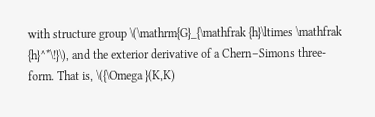with structure group \(\mathrm{G}_{\mathfrak {h}\ltimes \mathfrak {h}^*\!}\), and the exterior derivative of a Chern–Simons three-form. That is, \({\Omega }(K,K)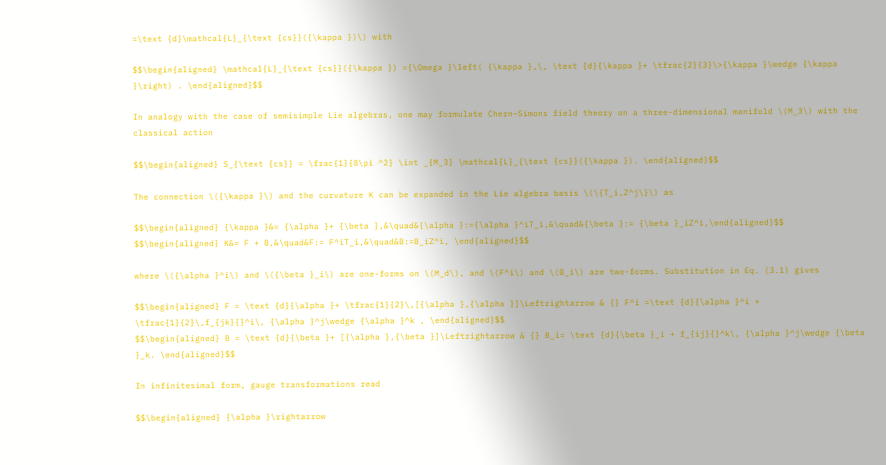=\text {d}\mathcal{L}_{\text {cs}}({\kappa })\) with

$$\begin{aligned} \mathcal{L}_{\text {cs}}({\kappa }) ={\Omega }\left( {\kappa },\, \text {d}{\kappa }+ \tfrac{2}{3}\>{\kappa }\wedge {\kappa }\right) . \end{aligned}$$

In analogy with the case of semisimple Lie algebras, one may formulate Chern–Simons field theory on a three-dimensional manifold \(M_3\) with the classical action

$$\begin{aligned} S_{\text {cs}} = \frac{1}{8\pi ^2} \int _{M_3} \mathcal{L}_{\text {cs}}({\kappa }). \end{aligned}$$

The connection \({\kappa }\) and the curvature K can be expanded in the Lie algebra basis \(\{T_i,Z^j\}\) as

$$\begin{aligned} {\kappa }&= {\alpha }+ {\beta },&\quad&{\alpha }:={\alpha }^iT_i,&\quad&{\beta }:= {\beta }_iZ^i,\end{aligned}$$
$$\begin{aligned} K&= F + B,&\quad&F:= F^iT_i,&\quad&B:=B_iZ^i, \end{aligned}$$

where \({\alpha }^i\) and \({\beta }_i\) are one-forms on \(M_d\), and \(F^i\) and \(B_i\) are two-forms. Substitution in Eq. (3.1) gives

$$\begin{aligned} F = \text {d}{\alpha }+ \tfrac{1}{2}\,[{\alpha },{\alpha }]\Leftrightarrow & {} F^i =\text {d}{\alpha }^i + \tfrac{1}{2}\,f_{jk}{}^i\, {\alpha }^j\wedge {\alpha }^k , \end{aligned}$$
$$\begin{aligned} B = \text {d}{\beta }+ [{\alpha },{\beta }]\Leftrightarrow & {} B_i= \text {d}{\beta }_i + f_{ij}{}^k\, {\alpha }^j\wedge {\beta }_k. \end{aligned}$$

In infinitesimal form, gauge transformations read

$$\begin{aligned} {\alpha }\rightarrow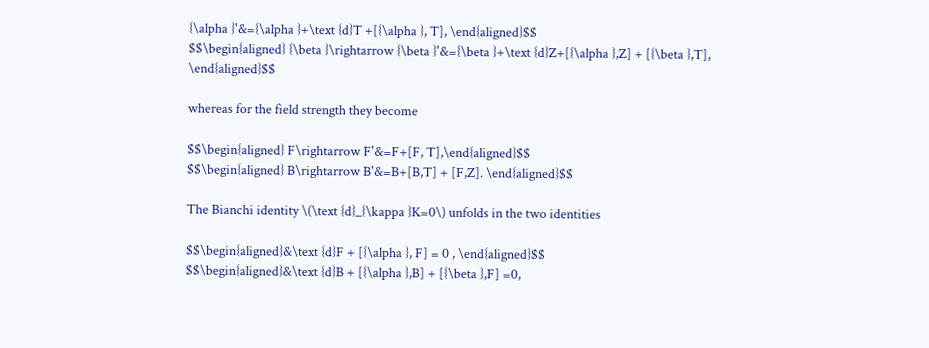{\alpha }'&={\alpha }+\text {d}T +[{\alpha }, T], \end{aligned}$$
$$\begin{aligned} {\beta }\rightarrow {\beta }'&={\beta }+\text {d}Z+[{\alpha },Z] + [{\beta },T], \end{aligned}$$

whereas for the field strength they become

$$\begin{aligned} F\rightarrow F'&=F+[F, T],\end{aligned}$$
$$\begin{aligned} B\rightarrow B'&=B+[B,T] + [F,Z]. \end{aligned}$$

The Bianchi identity \(\text {d}_{\kappa }K=0\) unfolds in the two identities

$$\begin{aligned}&\text {d}F + [{\alpha }, F] = 0 , \end{aligned}$$
$$\begin{aligned}&\text {d}B + [{\alpha },B] + [{\beta },F] =0,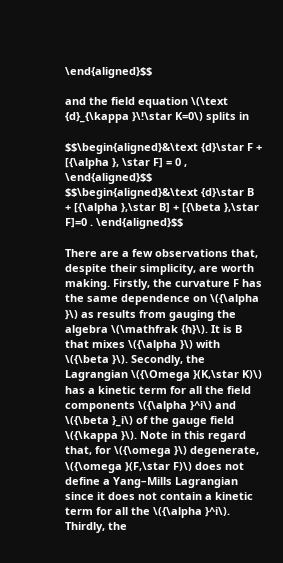\end{aligned}$$

and the field equation \(\text {d}_{\kappa }\!\star K=0\) splits in

$$\begin{aligned}&\text {d}\star F + [{\alpha }, \star F] = 0 , \end{aligned}$$
$$\begin{aligned}&\text {d}\star B + [{\alpha },\star B] + [{\beta },\star F]=0 . \end{aligned}$$

There are a few observations that, despite their simplicity, are worth making. Firstly, the curvature F has the same dependence on \({\alpha }\) as results from gauging the algebra \(\mathfrak {h}\). It is B that mixes \({\alpha }\) with \({\beta }\). Secondly, the Lagrangian \({\Omega }(K,\star K)\) has a kinetic term for all the field components \({\alpha }^i\) and \({\beta }_i\) of the gauge field \({\kappa }\). Note in this regard that, for \({\omega }\) degenerate, \({\omega }(F,\star F)\) does not define a Yang–Mills Lagrangian since it does not contain a kinetic term for all the \({\alpha }^i\). Thirdly, the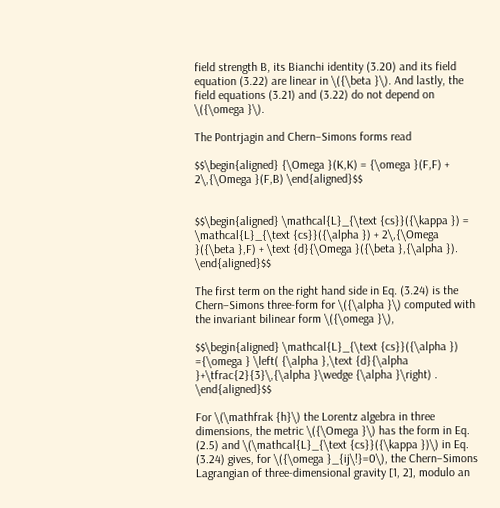field strength B, its Bianchi identity (3.20) and its field equation (3.22) are linear in \({\beta }\). And lastly, the field equations (3.21) and (3.22) do not depend on \({\omega }\).

The Pontrjagin and Chern–Simons forms read

$$\begin{aligned} {\Omega }(K,K) = {\omega }(F,F) + 2\,{\Omega }(F,B) \end{aligned}$$


$$\begin{aligned} \mathcal{L}_{\text {cs}}({\kappa }) = \mathcal{L}_{\text {cs}}({\alpha }) + 2\,{\Omega }({\beta },F) + \text {d}{\Omega }({\beta },{\alpha }). \end{aligned}$$

The first term on the right hand side in Eq. (3.24) is the Chern–Simons three-form for \({\alpha }\) computed with the invariant bilinear form \({\omega }\),

$$\begin{aligned} \mathcal{L}_{\text {cs}}({\alpha }) ={\omega } \left( {\alpha },\text {d}{\alpha }+\tfrac{2}{3}\,{\alpha }\wedge {\alpha }\right) . \end{aligned}$$

For \(\mathfrak {h}\) the Lorentz algebra in three dimensions, the metric \({\Omega }\) has the form in Eq. (2.5) and \(\mathcal{L}_{\text {cs}}({\kappa })\) in Eq. (3.24) gives, for \({\omega }_{ij\!}=0\), the Chern–Simons Lagrangian of three-dimensional gravity [1, 2], modulo an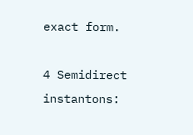exact form.

4 Semidirect instantons: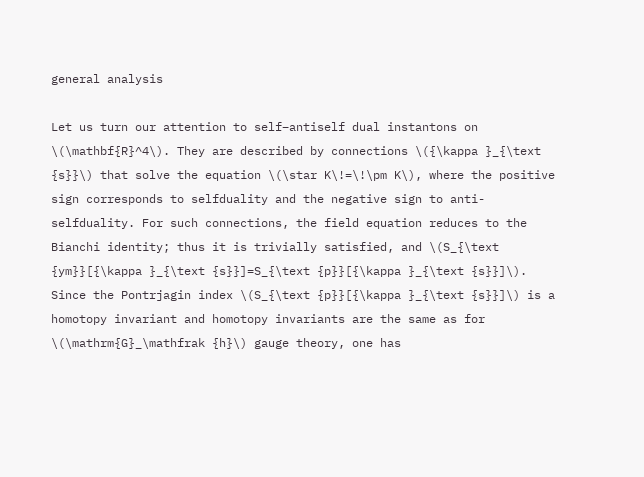general analysis

Let us turn our attention to self–antiself dual instantons on \(\mathbf{R}^4\). They are described by connections \({\kappa }_{\text {s}}\) that solve the equation \(\star K\!=\!\pm K\), where the positive sign corresponds to selfduality and the negative sign to anti-selfduality. For such connections, the field equation reduces to the Bianchi identity; thus it is trivially satisfied, and \(S_{\text {ym}}[{\kappa }_{\text {s}}]=S_{\text {p}}[{\kappa }_{\text {s}}]\). Since the Pontrjagin index \(S_{\text {p}}[{\kappa }_{\text {s}}]\) is a homotopy invariant and homotopy invariants are the same as for \(\mathrm{G}_\mathfrak {h}\) gauge theory, one has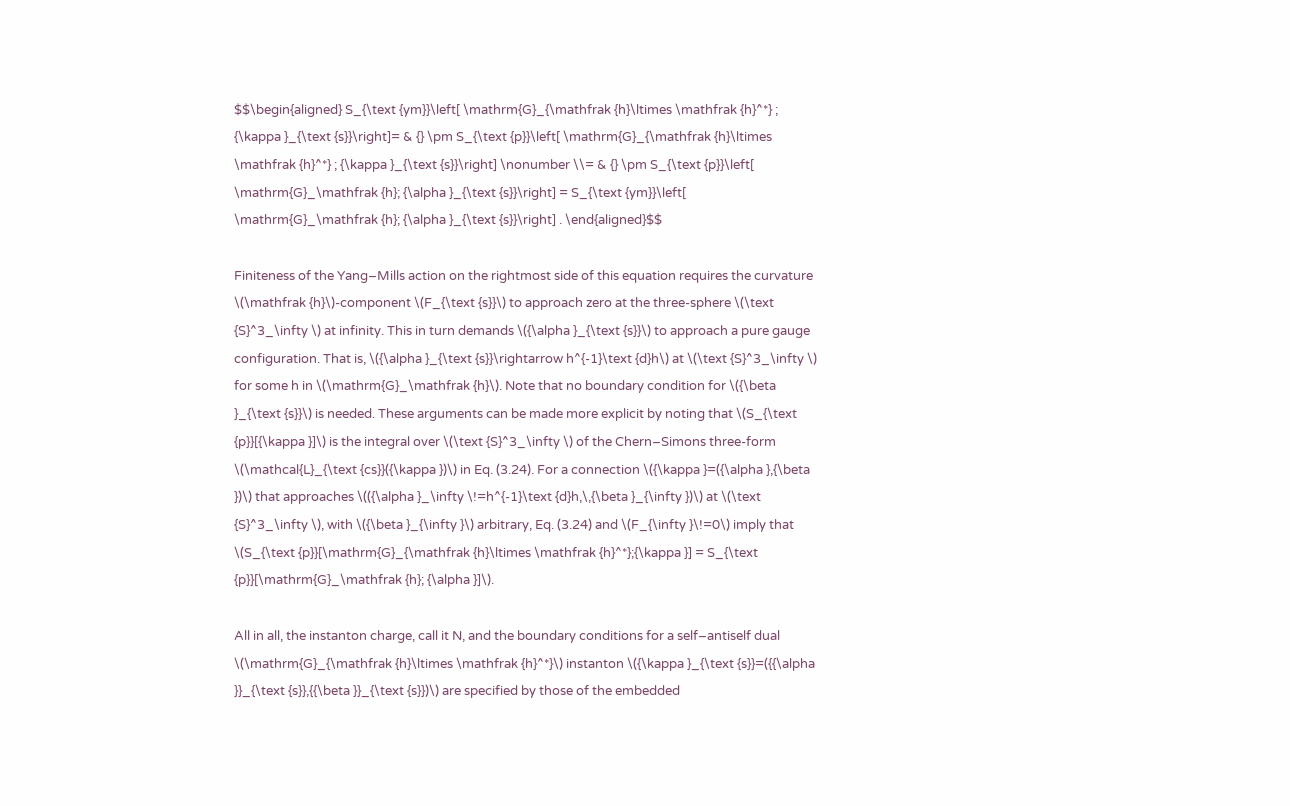$$\begin{aligned} S_{\text {ym}}\left[ \mathrm{G}_{\mathfrak {h}\ltimes \mathfrak {h}^*} ; {\kappa }_{\text {s}}\right]= & {} \pm S_{\text {p}}\left[ \mathrm{G}_{\mathfrak {h}\ltimes \mathfrak {h}^*} ; {\kappa }_{\text {s}}\right] \nonumber \\= & {} \pm S_{\text {p}}\left[ \mathrm{G}_\mathfrak {h}; {\alpha }_{\text {s}}\right] = S_{\text {ym}}\left[ \mathrm{G}_\mathfrak {h}; {\alpha }_{\text {s}}\right] . \end{aligned}$$

Finiteness of the Yang–Mills action on the rightmost side of this equation requires the curvature \(\mathfrak {h}\)-component \(F_{\text {s}}\) to approach zero at the three-sphere \(\text {S}^3_\infty \) at infinity. This in turn demands \({\alpha }_{\text {s}}\) to approach a pure gauge configuration. That is, \({\alpha }_{\text {s}}\rightarrow h^{-1}\text {d}h\) at \(\text {S}^3_\infty \) for some h in \(\mathrm{G}_\mathfrak {h}\). Note that no boundary condition for \({\beta }_{\text {s}}\) is needed. These arguments can be made more explicit by noting that \(S_{\text {p}}[{\kappa }]\) is the integral over \(\text {S}^3_\infty \) of the Chern–Simons three-form \(\mathcal{L}_{\text {cs}}({\kappa })\) in Eq. (3.24). For a connection \({\kappa }=({\alpha },{\beta })\) that approaches \(({\alpha }_\infty \!=h^{-1}\text {d}h,\,{\beta }_{\infty })\) at \(\text {S}^3_\infty \), with \({\beta }_{\infty }\) arbitrary, Eq. (3.24) and \(F_{\infty }\!=0\) imply that \(S_{\text {p}}[\mathrm{G}_{\mathfrak {h}\ltimes \mathfrak {h}^*};{\kappa }] = S_{\text {p}}[\mathrm{G}_\mathfrak {h}; {\alpha }]\).

All in all, the instanton charge, call it N, and the boundary conditions for a self–antiself dual \(\mathrm{G}_{\mathfrak {h}\ltimes \mathfrak {h}^*}\) instanton \({\kappa }_{\text {s}}=({{\alpha }}_{\text {s}},{{\beta }}_{\text {s}})\) are specified by those of the embedded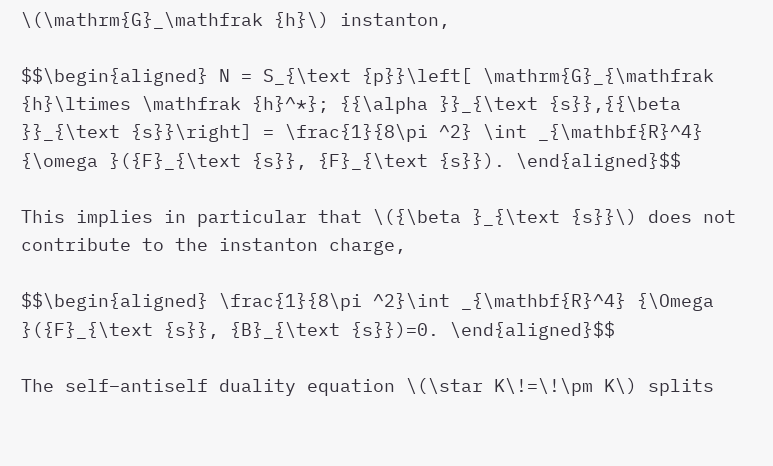\(\mathrm{G}_\mathfrak {h}\) instanton,

$$\begin{aligned} N = S_{\text {p}}\left[ \mathrm{G}_{\mathfrak {h}\ltimes \mathfrak {h}^*}; {{\alpha }}_{\text {s}},{{\beta }}_{\text {s}}\right] = \frac{1}{8\pi ^2} \int _{\mathbf{R}^4} {\omega }({F}_{\text {s}}, {F}_{\text {s}}). \end{aligned}$$

This implies in particular that \({\beta }_{\text {s}}\) does not contribute to the instanton charge,

$$\begin{aligned} \frac{1}{8\pi ^2}\int _{\mathbf{R}^4} {\Omega }({F}_{\text {s}}, {B}_{\text {s}})=0. \end{aligned}$$

The self–antiself duality equation \(\star K\!=\!\pm K\) splits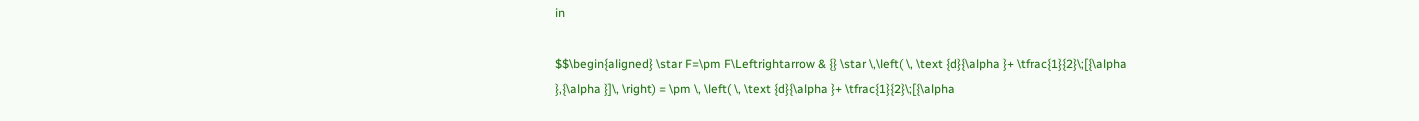in

$$\begin{aligned} \star F=\pm F\Leftrightarrow & {} \star \,\left( \, \text {d}{\alpha }+ \tfrac{1}{2}\;[{\alpha },{\alpha }]\, \right) = \pm \, \left( \, \text {d}{\alpha }+ \tfrac{1}{2}\;[{\alpha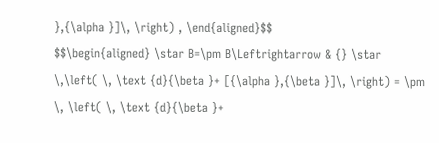},{\alpha }]\, \right) , \end{aligned}$$
$$\begin{aligned} \star B=\pm B\Leftrightarrow & {} \star \,\left( \, \text {d}{\beta }+ [{\alpha },{\beta }]\, \right) = \pm \, \left( \, \text {d}{\beta }+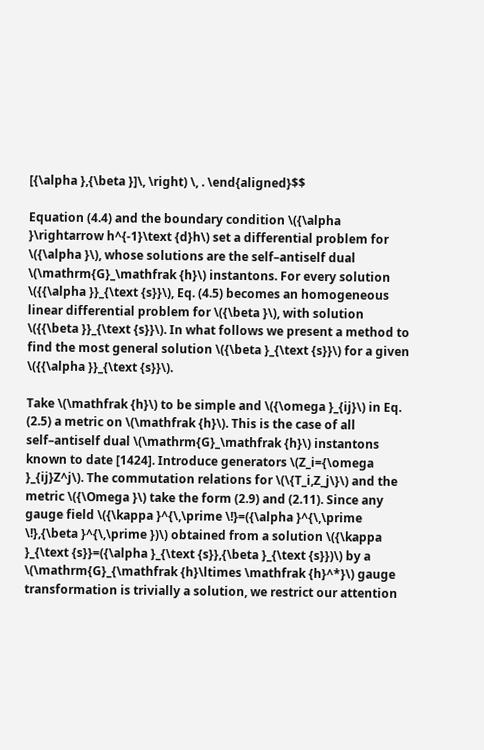[{\alpha },{\beta }]\, \right) \, . \end{aligned}$$

Equation (4.4) and the boundary condition \({\alpha }\rightarrow h^{-1}\text {d}h\) set a differential problem for \({\alpha }\), whose solutions are the self–antiself dual \(\mathrm{G}_\mathfrak {h}\) instantons. For every solution \({{\alpha }}_{\text {s}}\), Eq. (4.5) becomes an homogeneous linear differential problem for \({\beta }\), with solution \({{\beta }}_{\text {s}}\). In what follows we present a method to find the most general solution \({\beta }_{\text {s}}\) for a given \({{\alpha }}_{\text {s}}\).

Take \(\mathfrak {h}\) to be simple and \({\omega }_{ij}\) in Eq. (2.5) a metric on \(\mathfrak {h}\). This is the case of all self–antiself dual \(\mathrm{G}_\mathfrak {h}\) instantons known to date [1424]. Introduce generators \(Z_i={\omega }_{ij}Z^j\). The commutation relations for \(\{T_i,Z_j\}\) and the metric \({\Omega }\) take the form (2.9) and (2.11). Since any gauge field \({\kappa }^{\,\prime \!}=({\alpha }^{\,\prime \!},{\beta }^{\,\prime })\) obtained from a solution \({\kappa }_{\text {s}}=({\alpha }_{\text {s}},{\beta }_{\text {s}})\) by a \(\mathrm{G}_{\mathfrak {h}\ltimes \mathfrak {h}^*}\) gauge transformation is trivially a solution, we restrict our attention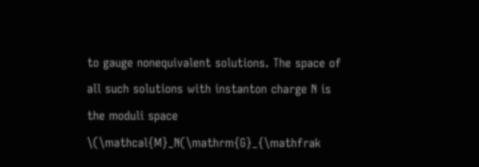to gauge nonequivalent solutions. The space of all such solutions with instanton charge N is the moduli space \(\mathcal{M}_N(\mathrm{G}_{\mathfrak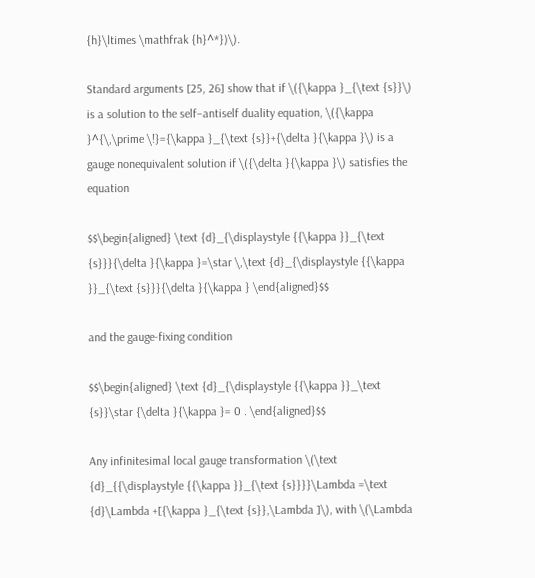{h}\ltimes \mathfrak {h}^*})\).

Standard arguments [25, 26] show that if \({\kappa }_{\text {s}}\) is a solution to the self–antiself duality equation, \({\kappa }^{\,\prime \!}={\kappa }_{\text {s}}+{\delta }{\kappa }\) is a gauge nonequivalent solution if \({\delta }{\kappa }\) satisfies the equation

$$\begin{aligned} \text {d}_{\displaystyle {{\kappa }}_{\text {s}}}{\delta }{\kappa }=\star \,\text {d}_{\displaystyle {{\kappa }}_{\text {s}}}{\delta }{\kappa } \end{aligned}$$

and the gauge-fixing condition

$$\begin{aligned} \text {d}_{\displaystyle {{\kappa }}_\text {s}}\star {\delta }{\kappa }= 0 . \end{aligned}$$

Any infinitesimal local gauge transformation \(\text {d}_{{\displaystyle {{\kappa }}_{\text {s}}}}\Lambda =\text {d}\Lambda +[{\kappa }_{\text {s}},\Lambda ]\), with \(\Lambda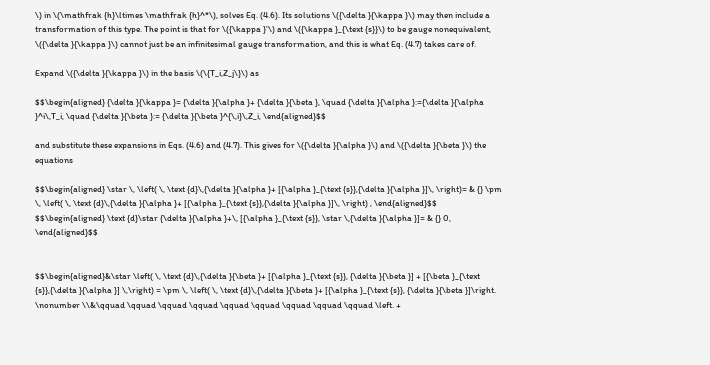\) in \(\mathfrak {h}\ltimes \mathfrak {h}^*\), solves Eq. (4.6). Its solutions \({\delta }{\kappa }\) may then include a transformation of this type. The point is that for \({\kappa }'\) and \({\kappa }_{\text {s}}\) to be gauge nonequivalent, \({\delta }{\kappa }\) cannot just be an infinitesimal gauge transformation, and this is what Eq. (4.7) takes care of.

Expand \({\delta }{\kappa }\) in the basis \(\{T_i,Z_j\}\) as

$$\begin{aligned} {\delta }{\kappa }= {\delta }{\alpha }+ {\delta }{\beta }, \quad {\delta }{\alpha }:={\delta }{\alpha }^i\,T_i, \quad {\delta }{\beta }:= {\delta }{\beta }^{\,i}\,Z_i, \end{aligned}$$

and substitute these expansions in Eqs. (4.6) and (4.7). This gives for \({\delta }{\alpha }\) and \({\delta }{\beta }\) the equations

$$\begin{aligned} \star \, \left( \, \text {d}\,{\delta }{\alpha }+ [{\alpha }_{\text {s}},{\delta }{\alpha }]\, \right)= & {} \pm \, \left( \, \text {d}\,{\delta }{\alpha }+ [{\alpha }_{\text {s}},{\delta }{\alpha }]\, \right) , \end{aligned}$$
$$\begin{aligned} \text {d}\star {\delta }{\alpha }+\, [{\alpha }_{\text {s}}, \star \,{\delta }{\alpha }]= & {} 0, \end{aligned}$$


$$\begin{aligned}&\star \left( \, \text {d}\,{\delta }{\beta }+ [{\alpha }_{\text {s}}, {\delta }{\beta }] + [{\beta }_{\text {s}},{\delta }{\alpha }] \,\right) = \pm \, \left( \, \text {d}\,{\delta }{\beta }+ [{\alpha }_{\text {s}}, {\delta }{\beta }]\right. \nonumber \\&\qquad \qquad \qquad \qquad \qquad \qquad \qquad \qquad \qquad \left. +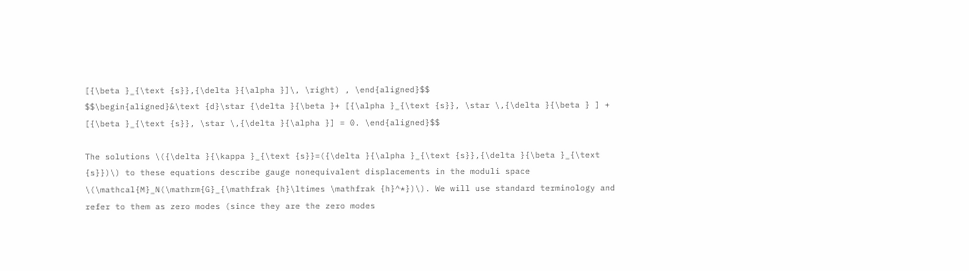[{\beta }_{\text {s}},{\delta }{\alpha }]\, \right) , \end{aligned}$$
$$\begin{aligned}&\text {d}\star {\delta }{\beta }+ [{\alpha }_{\text {s}}, \star \,{\delta }{\beta } ] + [{\beta }_{\text {s}}, \star \,{\delta }{\alpha }] = 0. \end{aligned}$$

The solutions \({\delta }{\kappa }_{\text {s}}=({\delta }{\alpha }_{\text {s}},{\delta }{\beta }_{\text {s}})\) to these equations describe gauge nonequivalent displacements in the moduli space \(\mathcal{M}_N(\mathrm{G}_{\mathfrak {h}\ltimes \mathfrak {h}^*})\). We will use standard terminology and refer to them as zero modes (since they are the zero modes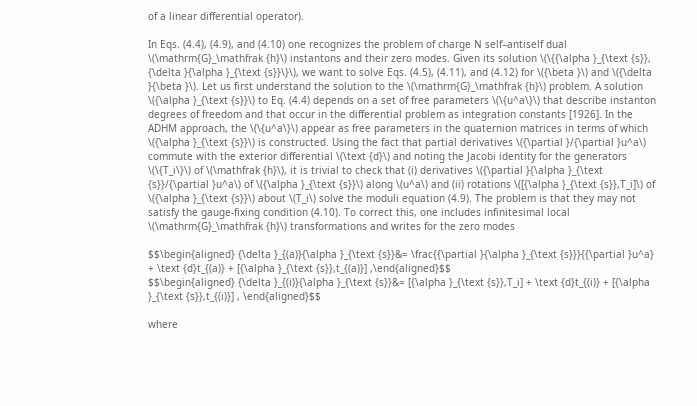of a linear differential operator).

In Eqs. (4.4), (4.9), and (4.10) one recognizes the problem of charge N self–antiself dual \(\mathrm{G}_\mathfrak {h}\) instantons and their zero modes. Given its solution \(\{{\alpha }_{\text {s}}, {\delta }{\alpha }_{\text {s}}\}\), we want to solve Eqs. (4.5), (4.11), and (4.12) for \({\beta }\) and \({\delta }{\beta }\). Let us first understand the solution to the \(\mathrm{G}_\mathfrak {h}\) problem. A solution \({\alpha }_{\text {s}}\) to Eq. (4.4) depends on a set of free parameters \(\{u^a\}\) that describe instanton degrees of freedom and that occur in the differential problem as integration constants [1926]. In the ADHM approach, the \(\{u^a\}\) appear as free parameters in the quaternion matrices in terms of which \({\alpha }_{\text {s}}\) is constructed. Using the fact that partial derivatives \({\partial }/{\partial }u^a\) commute with the exterior differential \(\text {d}\) and noting the Jacobi identity for the generators \(\{T_i\}\) of \(\mathfrak {h}\), it is trivial to check that (i) derivatives \({\partial }{\alpha }_{\text {s}}/{\partial }u^a\) of \({\alpha }_{\text {s}}\) along \(u^a\) and (ii) rotations \([{\alpha }_{\text {s}},T_i]\) of \({\alpha }_{\text {s}}\) about \(T_i\) solve the moduli equation (4.9). The problem is that they may not satisfy the gauge-fixing condition (4.10). To correct this, one includes infinitesimal local \(\mathrm{G}_\mathfrak {h}\) transformations and writes for the zero modes

$$\begin{aligned} {\delta }_{(a)}{\alpha }_{\text {s}}&= \frac{{\partial }{\alpha }_{\text {s}}}{{\partial }u^a} + \text {d}t_{(a)} + [{\alpha }_{\text {s}},t_{(a)}] ,\end{aligned}$$
$$\begin{aligned} {\delta }_{(i)}{\alpha }_{\text {s}}&= [{\alpha }_{\text {s}},T_i] + \text {d}t_{(i)} + [{\alpha }_{\text {s}},t_{(i)}] , \end{aligned}$$

where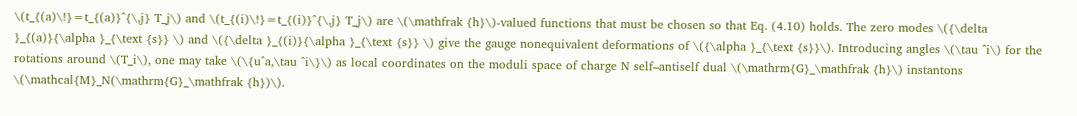\(t_{(a)\!}=t_{(a)}^{\,j} T_j\) and \(t_{(i)\!}=t_{(i)}^{\,j} T_j\) are \(\mathfrak {h}\)-valued functions that must be chosen so that Eq. (4.10) holds. The zero modes \({\delta }_{(a)}{\alpha }_{\text {s}} \) and \({\delta }_{(i)}{\alpha }_{\text {s}} \) give the gauge nonequivalent deformations of \({\alpha }_{\text {s}}\). Introducing angles \(\tau ^i\) for the rotations around \(T_i\), one may take \(\{u^a,\tau ^i\}\) as local coordinates on the moduli space of charge N self–antiself dual \(\mathrm{G}_\mathfrak {h}\) instantons \(\mathcal{M}_N(\mathrm{G}_\mathfrak {h})\).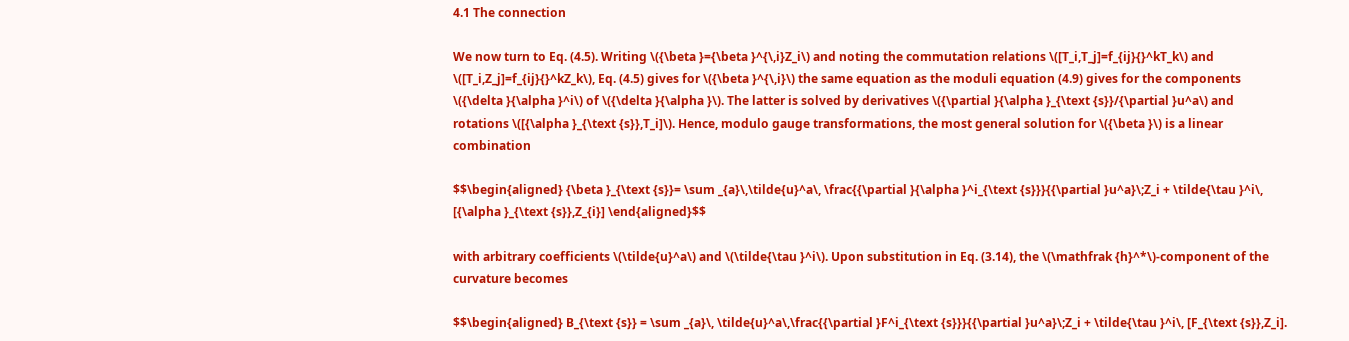4.1 The connection

We now turn to Eq. (4.5). Writing \({\beta }={\beta }^{\,i}Z_i\) and noting the commutation relations \([T_i,T_j]=f_{ij}{}^kT_k\) and \([T_i,Z_j]=f_{ij}{}^kZ_k\), Eq. (4.5) gives for \({\beta }^{\,i}\) the same equation as the moduli equation (4.9) gives for the components \({\delta }{\alpha }^i\) of \({\delta }{\alpha }\). The latter is solved by derivatives \({\partial }{\alpha }_{\text {s}}/{\partial }u^a\) and rotations \([{\alpha }_{\text {s}},T_i]\). Hence, modulo gauge transformations, the most general solution for \({\beta }\) is a linear combination

$$\begin{aligned} {\beta }_{\text {s}}= \sum _{a}\,\tilde{u}^a\, \frac{{\partial }{\alpha }^i_{\text {s}}}{{\partial }u^a}\;Z_i + \tilde{\tau }^i\, [{\alpha }_{\text {s}},Z_{i}] \end{aligned}$$

with arbitrary coefficients \(\tilde{u}^a\) and \(\tilde{\tau }^i\). Upon substitution in Eq. (3.14), the \(\mathfrak {h}^*\)-component of the curvature becomes

$$\begin{aligned} B_{\text {s}} = \sum _{a}\, \tilde{u}^a\,\frac{{\partial }F^i_{\text {s}}}{{\partial }u^a}\;Z_i + \tilde{\tau }^i\, [F_{\text {s}},Z_i].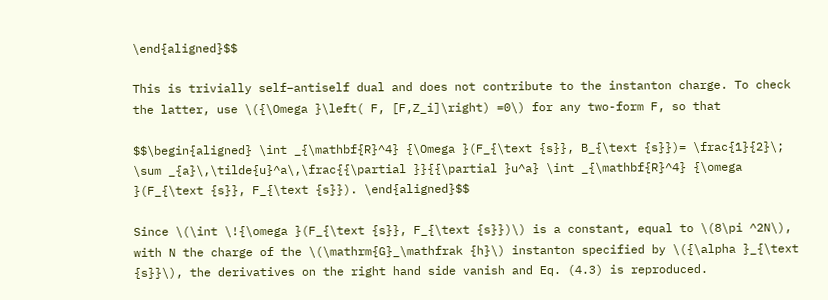\end{aligned}$$

This is trivially self–antiself dual and does not contribute to the instanton charge. To check the latter, use \({\Omega }\left( F, [F,Z_i]\right) =0\) for any two-form F, so that

$$\begin{aligned} \int _{\mathbf{R}^4} {\Omega }(F_{\text {s}}, B_{\text {s}})= \frac{1}{2}\; \sum _{a}\,\tilde{u}^a\,\frac{{\partial }}{{\partial }u^a} \int _{\mathbf{R}^4} {\omega }(F_{\text {s}}, F_{\text {s}}). \end{aligned}$$

Since \(\int \!{\omega }(F_{\text {s}}, F_{\text {s}})\) is a constant, equal to \(8\pi ^2N\), with N the charge of the \(\mathrm{G}_\mathfrak {h}\) instanton specified by \({\alpha }_{\text {s}}\), the derivatives on the right hand side vanish and Eq. (4.3) is reproduced.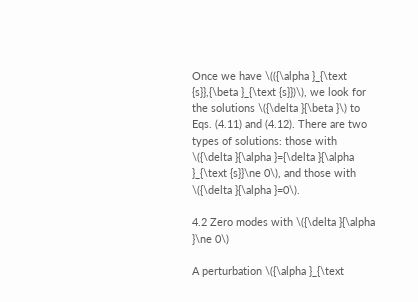Once we have \(({\alpha }_{\text {s}},{\beta }_{\text {s}})\), we look for the solutions \({\delta }{\beta }\) to Eqs. (4.11) and (4.12). There are two types of solutions: those with \({\delta }{\alpha }={\delta }{\alpha }_{\text {s}}\ne 0\), and those with \({\delta }{\alpha }=0\).

4.2 Zero modes with \({\delta }{\alpha }\ne 0\)

A perturbation \({\alpha }_{\text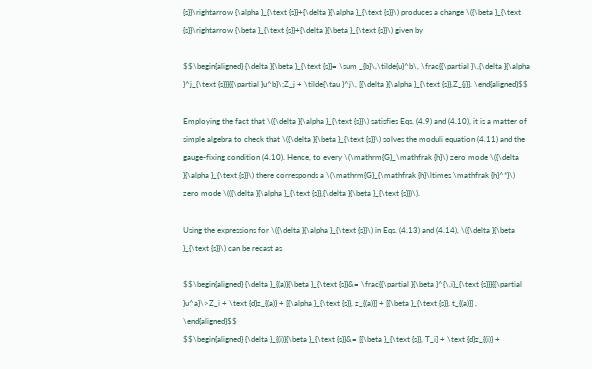{s}}\rightarrow {\alpha }_{\text {s}}+{\delta }{\alpha }_{\text {s}}\) produces a change \({\beta }_{\text {s}}\rightarrow {\beta }_{\text {s}}+{\delta }{\beta }_{\text {s}}\) given by

$$\begin{aligned} {\delta }{\beta }_{\text {s}}= \sum _{b}\,\tilde{u}^b\, \frac{{\partial }\,{\delta }{\alpha }^j_{\text {s}}}{{\partial }u^b}\;Z_j + \tilde{\tau }^j\, [{\delta }{\alpha }_{\text {s}},Z_{j}]. \end{aligned}$$

Employing the fact that \({\delta }{\alpha }_{\text {s}}\) satisfies Eqs. (4.9) and (4.10), it is a matter of simple algebra to check that \({\delta }{\beta }_{\text {s}}\) solves the moduli equation (4.11) and the gauge-fixing condition (4.10). Hence, to every \(\mathrm{G}_\mathfrak {h}\) zero mode \({\delta }{\alpha }_{\text {s}}\) there corresponds a \(\mathrm{G}_{\mathfrak {h}\ltimes \mathfrak {h}^*}\) zero mode \(({\delta }{\alpha }_{\text {s}},{\delta }{\beta }_{\text {s}})\).

Using the expressions for \({\delta }{\alpha }_{\text {s}}\) in Eqs. (4.13) and (4.14), \({\delta }{\beta }_{\text {s}}\) can be recast as

$$\begin{aligned} {\delta }_{(a)}{\beta }_{\text {s}}&= \frac{{\partial }{\beta }^{\,i}_{\text {s}}}{{\partial }u^a}\>Z_i + \text {d}z_{(a)} + [{\alpha }_{\text {s}}, z_{(a)}] + [{\beta }_{\text {s}}, t_{(a)}] , \end{aligned}$$
$$\begin{aligned} {\delta }_{(i)}{\beta }_{\text {s}}&= [{\beta }_{\text {s}}, T_i] + \text {d}z_{(i)} +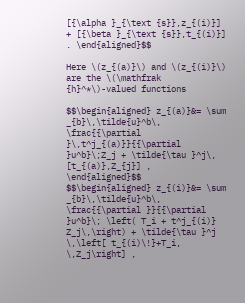[{\alpha }_{\text {s}},z_{(i)}] + [{\beta }_{\text {s}},t_{(i)}] . \end{aligned}$$

Here \(z_{(a)}\) and \(z_{(i)}\) are the \(\mathfrak {h}^*\)-valued functions

$$\begin{aligned} z_{(a)}&= \sum _{b}\,\tilde{u}^b\, \frac{{\partial }\,t^j_{(a)}}{{\partial }u^b}\;Z_j + \tilde{\tau }^j\, [t_{(a)},Z_{j}] , \end{aligned}$$
$$\begin{aligned} z_{(i)}&= \sum _{b}\,\tilde{u}^b\, \frac{{\partial }}{{\partial }u^b}\; \left( T_i + t^j_{(i)} Z_j\,\right) + \tilde{\tau }^j \,\left[ t_{(i)\!}+T_i, \,Z_j\right] ,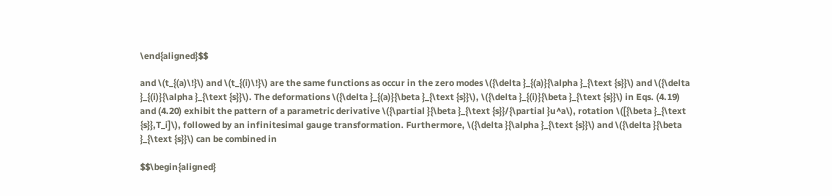\end{aligned}$$

and \(t_{(a)\!}\) and \(t_{(i)\!}\) are the same functions as occur in the zero modes \({\delta }_{(a)}{\alpha }_{\text {s}}\) and \({\delta }_{(i)}{\alpha }_{\text {s}}\). The deformations \({\delta }_{(a)}{\beta }_{\text {s}}\), \({\delta }_{(i)}{\beta }_{\text {s}}\) in Eqs. (4.19) and (4.20) exhibit the pattern of a parametric derivative \({\partial }{\beta }_{\text {s}}/{\partial }u^a\), rotation \([{\beta }_{\text {s}},T_i]\), followed by an infinitesimal gauge transformation. Furthermore, \({\delta }{\alpha }_{\text {s}}\) and \({\delta }{\beta }_{\text {s}}\) can be combined in

$$\begin{aligned}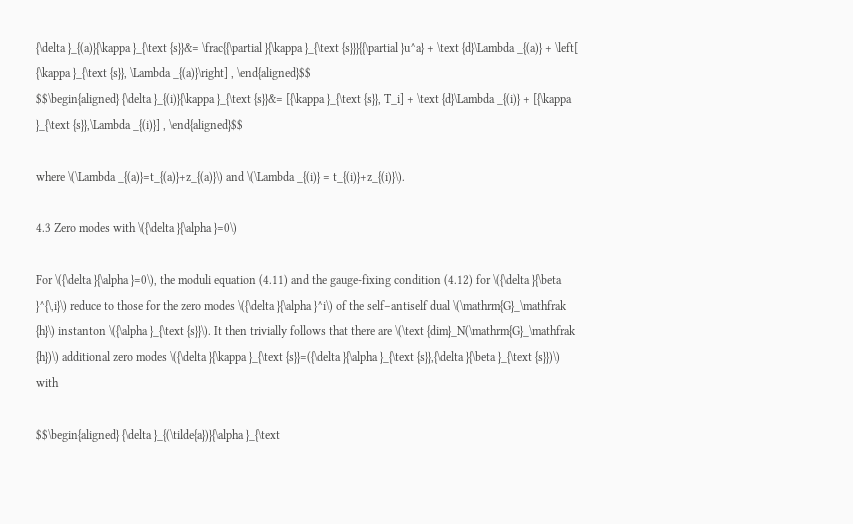{\delta }_{(a)}{\kappa }_{\text {s}}&= \frac{{\partial }{\kappa }_{\text {s}}}{{\partial }u^a} + \text {d}\Lambda _{(a)} + \left[ {\kappa }_{\text {s}}, \Lambda _{(a)}\right] , \end{aligned}$$
$$\begin{aligned} {\delta }_{(i)}{\kappa }_{\text {s}}&= [{\kappa }_{\text {s}}, T_i] + \text {d}\Lambda _{(i)} + [{\kappa }_{\text {s}},\Lambda _{(i)}] , \end{aligned}$$

where \(\Lambda _{(a)}=t_{(a)}+z_{(a)}\) and \(\Lambda _{(i)} = t_{(i)}+z_{(i)}\).

4.3 Zero modes with \({\delta }{\alpha }=0\)

For \({\delta }{\alpha }=0\), the moduli equation (4.11) and the gauge-fixing condition (4.12) for \({\delta }{\beta }^{\,i}\) reduce to those for the zero modes \({\delta }{\alpha }^i\) of the self–antiself dual \(\mathrm{G}_\mathfrak {h}\) instanton \({\alpha }_{\text {s}}\). It then trivially follows that there are \(\text {dim}_N(\mathrm{G}_\mathfrak {h})\) additional zero modes \({\delta }{\kappa }_{\text {s}}=({\delta }{\alpha }_{\text {s}},{\delta }{\beta }_{\text {s}})\) with

$$\begin{aligned} {\delta }_{(\tilde{a})}{\alpha }_{\text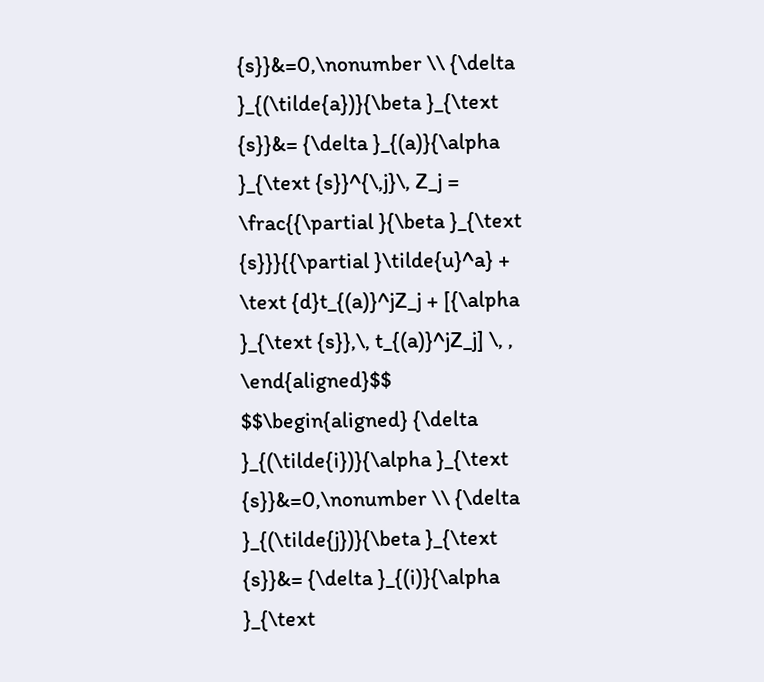{s}}&=0,\nonumber \\ {\delta }_{(\tilde{a})}{\beta }_{\text {s}}&= {\delta }_{(a)}{\alpha }_{\text {s}}^{\,j}\, Z_j = \frac{{\partial }{\beta }_{\text {s}}}{{\partial }\tilde{u}^a} + \text {d}t_{(a)}^jZ_j + [{\alpha }_{\text {s}},\, t_{(a)}^jZ_j] \, , \end{aligned}$$
$$\begin{aligned} {\delta }_{(\tilde{i})}{\alpha }_{\text {s}}&=0,\nonumber \\ {\delta }_{(\tilde{j})}{\beta }_{\text {s}}&= {\delta }_{(i)}{\alpha }_{\text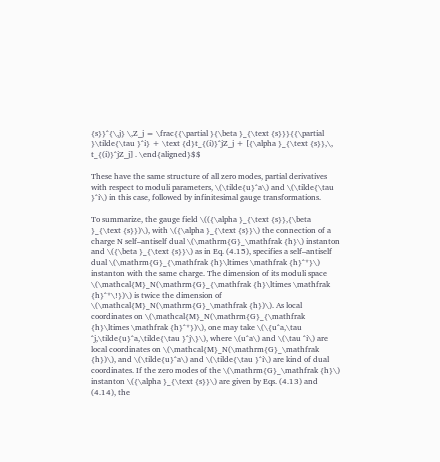{s}}^{\,j} \,Z_j = \frac{{\partial }{\beta }_{\text {s}}}{{\partial }\tilde{\tau }^i} + \text {d}t_{(i)}^jZ_j + [{\alpha }_{\text {s}},\, t_{(i)}^jZ_j] . \end{aligned}$$

These have the same structure of all zero modes, partial derivatives with respect to moduli parameters, \(\tilde{u}^a\) and \(\tilde{\tau }^i\) in this case, followed by infinitesimal gauge transformations.

To summarize, the gauge field \(({\alpha }_{\text {s}},{\beta }_{\text {s}})\), with \({\alpha }_{\text {s}}\) the connection of a charge N self–antiself dual \(\mathrm{G}_\mathfrak {h}\) instanton and \({\beta }_{\text {s}}\) as in Eq. (4.15), specifies a self–antiself dual \(\mathrm{G}_{\mathfrak {h}\ltimes \mathfrak {h}^*}\) instanton with the same charge. The dimension of its moduli space \(\mathcal{M}_N(\mathrm{G}_{\mathfrak {h}\ltimes \mathfrak {h}^*\!})\) is twice the dimension of \(\mathcal{M}_N(\mathrm{G}_\mathfrak {h})\). As local coordinates on \(\mathcal{M}_N(\mathrm{G}_{\mathfrak {h}\ltimes \mathfrak {h}^*})\), one may take \(\{u^a,\tau ^j,\tilde{u}^a,\tilde{\tau }^j\}\), where \(u^a\) and \(\tau ^i\) are local coordinates on \(\mathcal{M}_N(\mathrm{G}_\mathfrak {h})\), and \(\tilde{u}^a\) and \(\tilde{\tau }^i\) are kind of dual coordinates. If the zero modes of the \(\mathrm{G}_\mathfrak {h}\) instanton \({\alpha }_{\text {s}}\) are given by Eqs. (4.13) and (4.14), the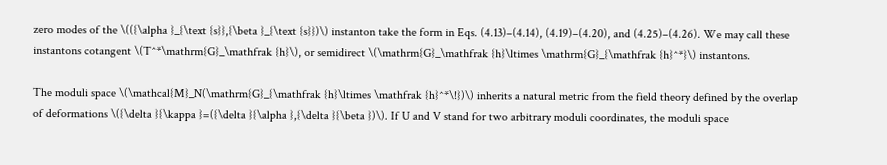zero modes of the \(({\alpha }_{\text {s}},{\beta }_{\text {s}})\) instanton take the form in Eqs. (4.13)–(4.14), (4.19)–(4.20), and (4.25)–(4.26). We may call these instantons cotangent \(T^*\mathrm{G}_\mathfrak {h}\), or semidirect \(\mathrm{G}_\mathfrak {h}\ltimes \mathrm{G}_{\mathfrak {h}^*}\) instantons.

The moduli space \(\mathcal{M}_N(\mathrm{G}_{\mathfrak {h}\ltimes \mathfrak {h}^*\!})\) inherits a natural metric from the field theory defined by the overlap of deformations \({\delta }{\kappa }=({\delta }{\alpha },{\delta }{\beta })\). If U and V stand for two arbitrary moduli coordinates, the moduli space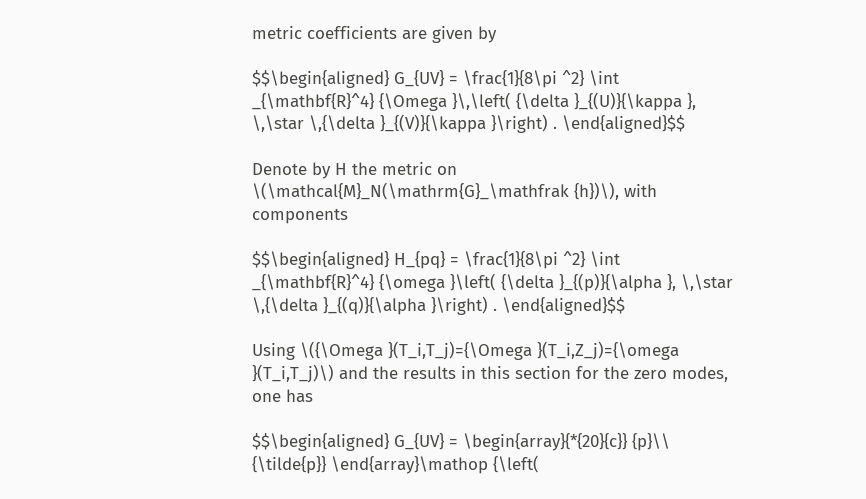metric coefficients are given by

$$\begin{aligned} G_{UV} = \frac{1}{8\pi ^2} \int _{\mathbf{R}^4} {\Omega }\,\left( {\delta }_{(U)}{\kappa }, \,\star \,{\delta }_{(V)}{\kappa }\right) . \end{aligned}$$

Denote by H the metric on \(\mathcal{M}_N(\mathrm{G}_\mathfrak {h})\), with components

$$\begin{aligned} H_{pq} = \frac{1}{8\pi ^2} \int _{\mathbf{R}^4} {\omega }\left( {\delta }_{(p)}{\alpha }, \,\star \,{\delta }_{(q)}{\alpha }\right) . \end{aligned}$$

Using \({\Omega }(T_i,T_j)={\Omega }(T_i,Z_j)={\omega }(T_i,T_j)\) and the results in this section for the zero modes, one has

$$\begin{aligned} G_{UV} = \begin{array}{*{20}{c}} {p}\\ {\tilde{p}} \end{array}\mathop {\left(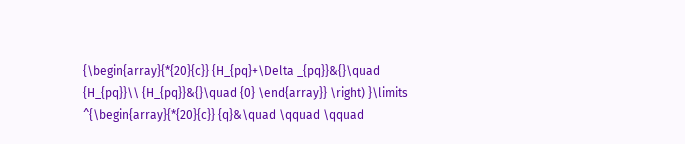{\begin{array}{*{20}{c}} {H_{pq}+\Delta _{pq}}&{}\quad {H_{pq}}\\ {H_{pq}}&{}\quad {0} \end{array}} \right) }\limits ^{\begin{array}{*{20}{c}} {q}&\quad \qquad \qquad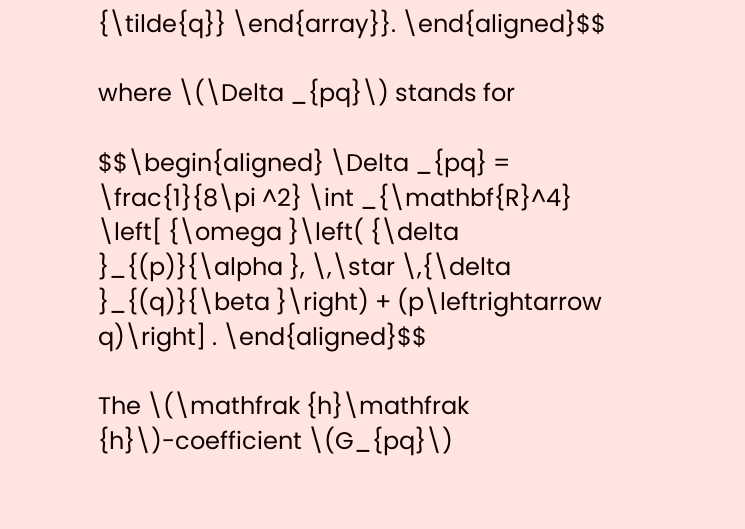{\tilde{q}} \end{array}}. \end{aligned}$$

where \(\Delta _{pq}\) stands for

$$\begin{aligned} \Delta _{pq} = \frac{1}{8\pi ^2} \int _{\mathbf{R}^4} \left[ {\omega }\left( {\delta }_{(p)}{\alpha }, \,\star \,{\delta }_{(q)}{\beta }\right) + (p\leftrightarrow q)\right] . \end{aligned}$$

The \(\mathfrak {h}\mathfrak {h}\)-coefficient \(G_{pq}\)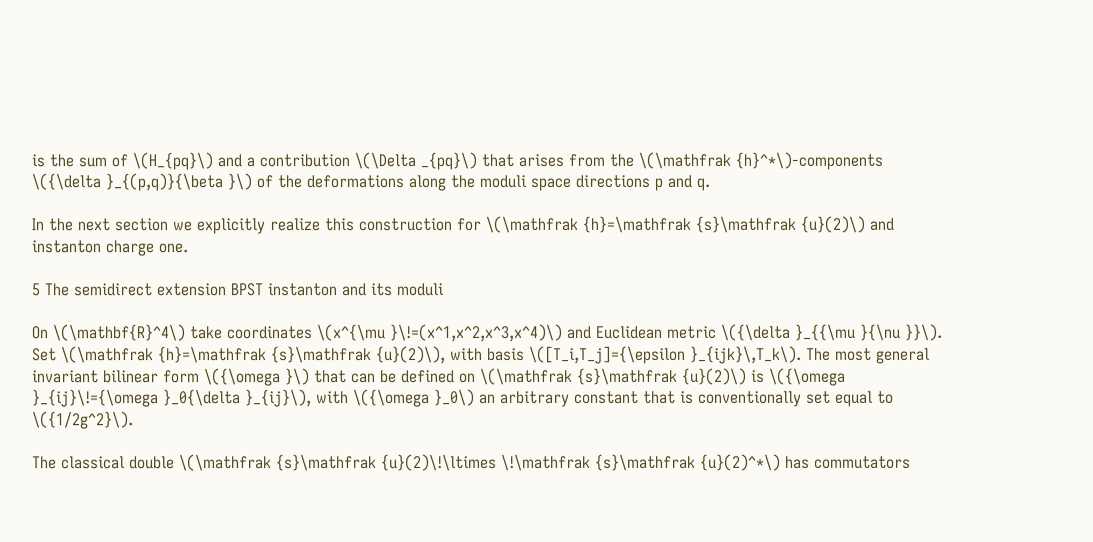is the sum of \(H_{pq}\) and a contribution \(\Delta _{pq}\) that arises from the \(\mathfrak {h}^*\)-components \({\delta }_{(p,q)}{\beta }\) of the deformations along the moduli space directions p and q.

In the next section we explicitly realize this construction for \(\mathfrak {h}=\mathfrak {s}\mathfrak {u}(2)\) and instanton charge one.

5 The semidirect extension BPST instanton and its moduli

On \(\mathbf{R}^4\) take coordinates \(x^{\mu }\!=(x^1,x^2,x^3,x^4)\) and Euclidean metric \({\delta }_{{\mu }{\nu }}\). Set \(\mathfrak {h}=\mathfrak {s}\mathfrak {u}(2)\), with basis \([T_i,T_j]={\epsilon }_{ijk}\,T_k\). The most general invariant bilinear form \({\omega }\) that can be defined on \(\mathfrak {s}\mathfrak {u}(2)\) is \({\omega }_{ij}\!={\omega }_0{\delta }_{ij}\), with \({\omega }_0\) an arbitrary constant that is conventionally set equal to \({1/2g^2}\).

The classical double \(\mathfrak {s}\mathfrak {u}(2)\!\ltimes \!\mathfrak {s}\mathfrak {u}(2)^*\) has commutators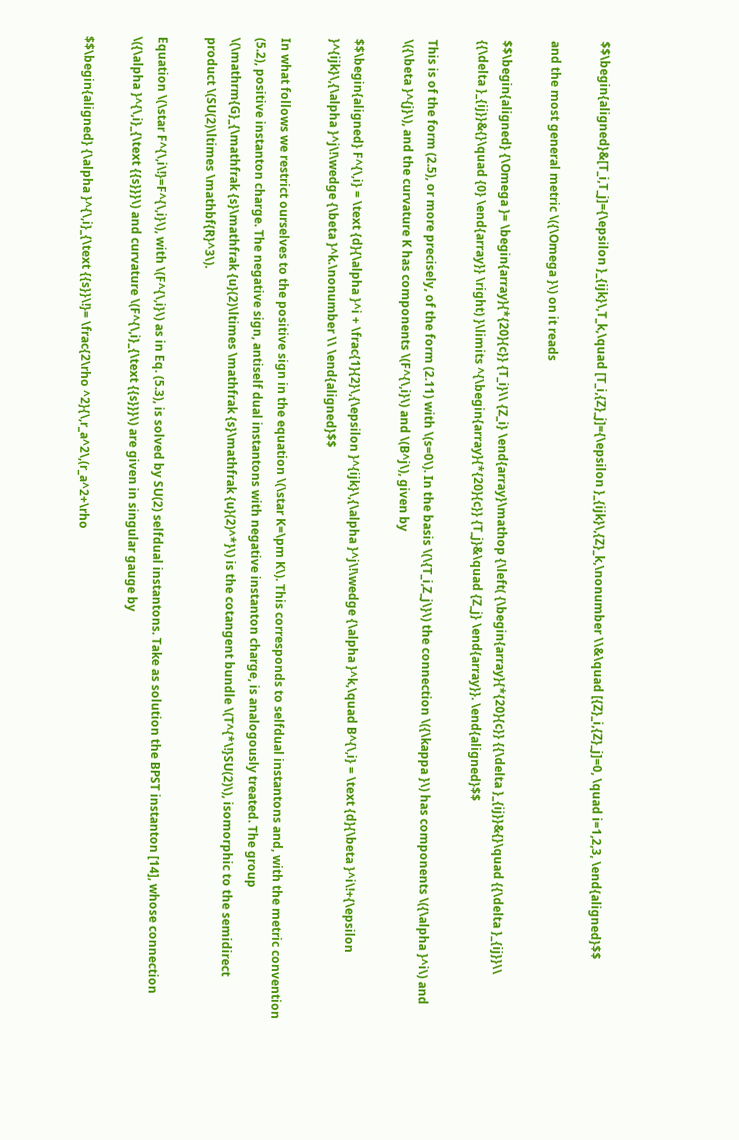$$\begin{aligned}&[T_i,T_j]={\epsilon }_{ijk}\,T_k,\quad [T_i,{Z}_j]={\epsilon }_{ijk}\,{Z}_k,\nonumber \\&\quad [{Z}_i,{Z}_j]=0, \quad i=1,2,3, \end{aligned}$$

and the most general metric \({\Omega }\) on it reads

$$\begin{aligned} {\Omega }= \begin{array}{*{20}{c}} {T_i}\\ {Z_i} \end{array}\mathop {\left( {\begin{array}{*{20}{c}} {{\delta }_{ij}}&{}\quad {{\delta }_{ij}}\\ {{\delta }_{ij}}&{}\quad {0} \end{array}} \right) }\limits ^{\begin{array}{*{20}{c}} {T_j}&\quad {Z_j} \end{array}}. \end{aligned}$$

This is of the form (2.5), or more precisely, of the form (2.11) with \(s=0\). In the basis \(\{T_i,Z_j\}\) the connection \({\kappa }\) has components \({\alpha }^i\) and \({\beta }^{j}\), and the curvature K has components \(F^{\,i}\) and \(B^j\), given by

$$\begin{aligned} F^{\,i} = \text {d}{\alpha }^i + \frac{1}{2}\,{\epsilon }^{ijk}\,{\alpha }^j\!\wedge {\alpha }^k,\quad B^{\,i} = \text {d}{\beta }^i\!+{\epsilon }^{ijk}\,{\alpha }^j\!\wedge {\beta }^k.\nonumber \\ \end{aligned}$$

In what follows we restrict ourselves to the positive sign in the equation \(\star K=\pm K\). This corresponds to selfdual instantons and, with the metric convention (5.2), positive instanton charge. The negative sign, antiself dual instantons with negative instanton charge, is analogously treated. The group \(\mathrm{G}_{\mathfrak {s}\mathfrak {u}(2)\ltimes \mathfrak {s}\mathfrak {u}(2)^*}\) is the cotangent bundle \(T^{*\!}SU(2)\), isomorphic to the semidirect product \(SU(2)\ltimes \mathbf{R}^3\).

Equation \(\star F^{\,i\!}=F^{\,i}\), with \(F^{\,i}\) as in Eq. (5.3), is solved by SU(2) selfdual instantons. Take as solution the BPST instanton [14], whose connection \({\alpha }^{\,i}_{\text {{s}}}\) and curvature \(F^{\,i}_{\text {{s}}}\) are given in singular gauge by

$$\begin{aligned} {\alpha }^{\,i}_{\text {{s}}\!}= \frac{2\rho ^2}{\,r_a^2\,(r_a^2+\rho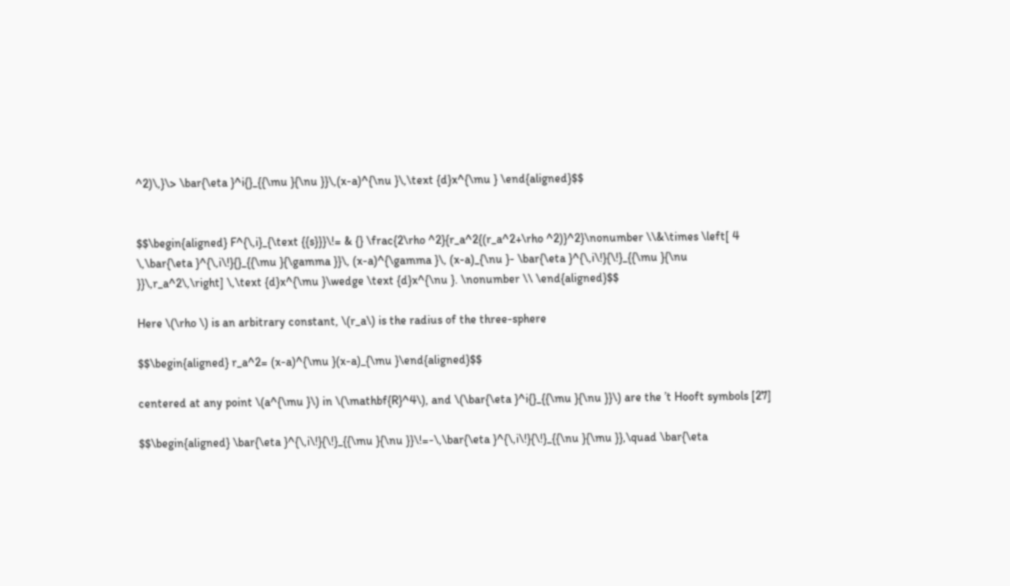^2)\,}\> \bar{\eta }^i{}_{{\mu }{\nu }}\,(x-a)^{\nu }\,\text {d}x^{\mu } \end{aligned}$$


$$\begin{aligned} F^{\,i}_{\text {{s}}}\!= & {} \frac{2\rho ^2}{r_a^2{(r_a^2+\rho ^2)}^2}\nonumber \\&\times \left[ 4 \,\bar{\eta }^{\,i\!}{}_{{\mu }{\gamma }}\, (x-a)^{\gamma }\, (x-a)_{\nu }- \bar{\eta }^{\,i\!}{\!}_{{\mu }{\nu }}\,r_a^2\,\right] \,\text {d}x^{\mu }\wedge \text {d}x^{\nu }. \nonumber \\ \end{aligned}$$

Here \(\rho \) is an arbitrary constant, \(r_a\) is the radius of the three-sphere

$$\begin{aligned} r_a^2= (x-a)^{\mu }(x-a)_{\mu }\end{aligned}$$

centered at any point \(a^{\mu }\) in \(\mathbf{R}^4\), and \(\bar{\eta }^i{}_{{\mu }{\nu }}\) are the ’t Hooft symbols [27]

$$\begin{aligned} \bar{\eta }^{\,i\!}{\!}_{{\mu }{\nu }}\!=-\,\bar{\eta }^{\,i\!}{\!}_{{\nu }{\mu }},\quad \bar{\eta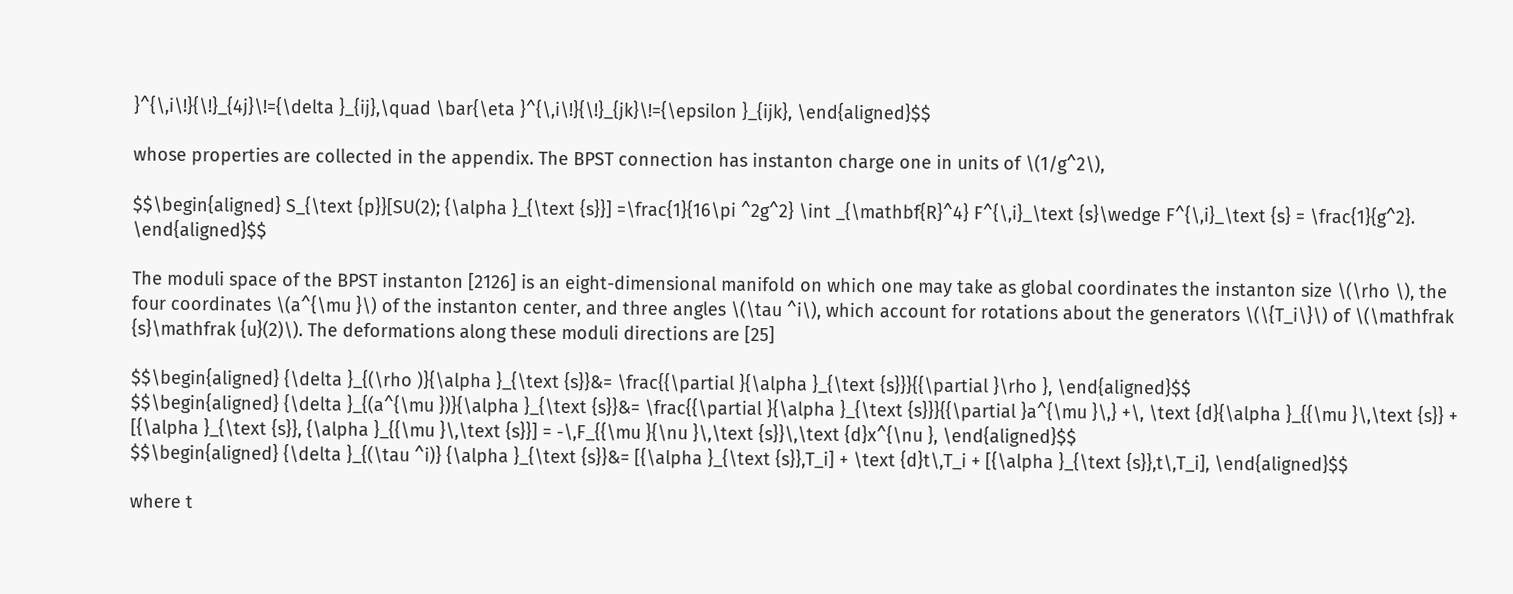}^{\,i\!}{\!}_{4j}\!={\delta }_{ij},\quad \bar{\eta }^{\,i\!}{\!}_{jk}\!={\epsilon }_{ijk}, \end{aligned}$$

whose properties are collected in the appendix. The BPST connection has instanton charge one in units of \(1/g^2\),

$$\begin{aligned} S_{\text {p}}[SU(2); {\alpha }_{\text {s}}] =\frac{1}{16\pi ^2g^2} \int _{\mathbf{R}^4} F^{\,i}_\text {s}\wedge F^{\,i}_\text {s} = \frac{1}{g^2}. \end{aligned}$$

The moduli space of the BPST instanton [2126] is an eight-dimensional manifold on which one may take as global coordinates the instanton size \(\rho \), the four coordinates \(a^{\mu }\) of the instanton center, and three angles \(\tau ^i\), which account for rotations about the generators \(\{T_i\}\) of \(\mathfrak {s}\mathfrak {u}(2)\). The deformations along these moduli directions are [25]

$$\begin{aligned} {\delta }_{(\rho )}{\alpha }_{\text {s}}&= \frac{{\partial }{\alpha }_{\text {s}}}{{\partial }\rho }, \end{aligned}$$
$$\begin{aligned} {\delta }_{(a^{\mu })}{\alpha }_{\text {s}}&= \frac{{\partial }{\alpha }_{\text {s}}}{{\partial }a^{\mu }\,} +\, \text {d}{\alpha }_{{\mu }\,\text {s}} + [{\alpha }_{\text {s}}, {\alpha }_{{\mu }\,\text {s}}] = -\,F_{{\mu }{\nu }\,\text {s}}\,\text {d}x^{\nu }, \end{aligned}$$
$$\begin{aligned} {\delta }_{(\tau ^i)} {\alpha }_{\text {s}}&= [{\alpha }_{\text {s}},T_i] + \text {d}t\,T_i + [{\alpha }_{\text {s}},t\,T_i], \end{aligned}$$

where t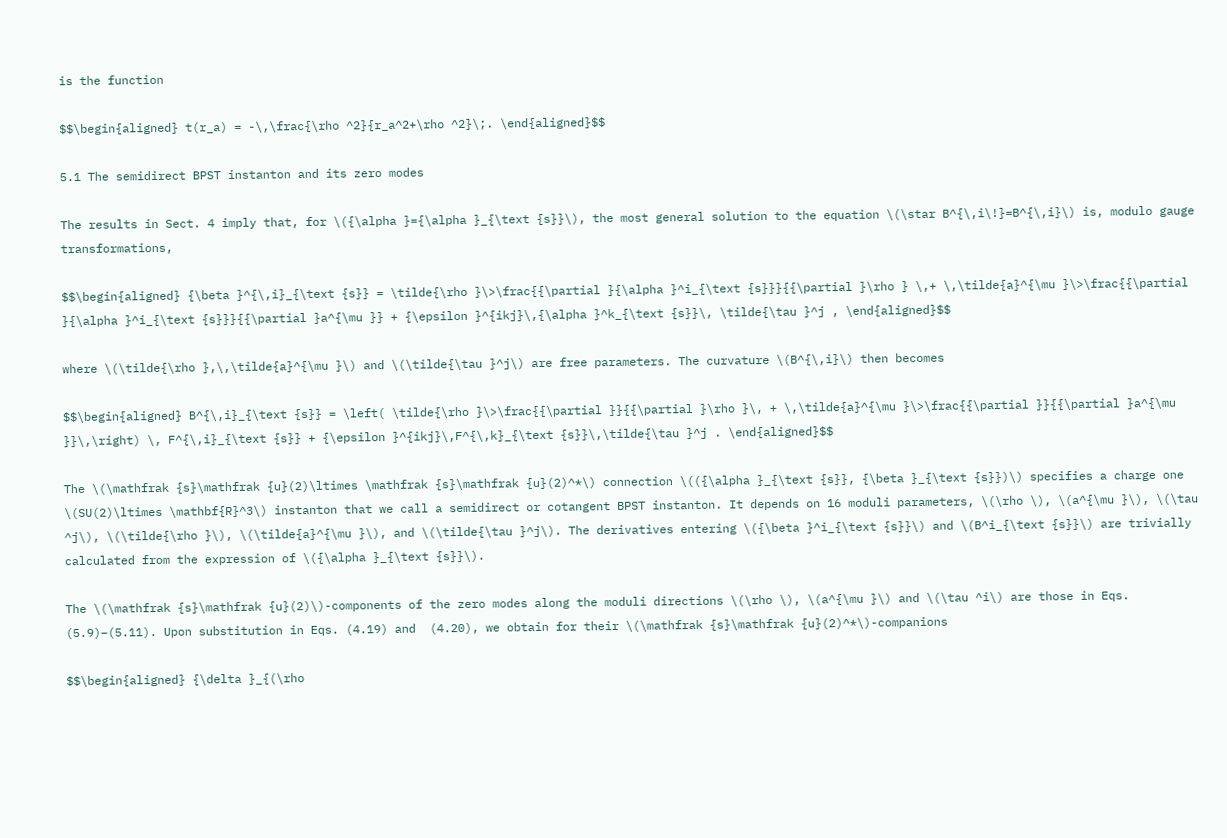is the function

$$\begin{aligned} t(r_a) = -\,\frac{\rho ^2}{r_a^2+\rho ^2}\;. \end{aligned}$$

5.1 The semidirect BPST instanton and its zero modes

The results in Sect. 4 imply that, for \({\alpha }={\alpha }_{\text {s}}\), the most general solution to the equation \(\star B^{\,i\!}=B^{\,i}\) is, modulo gauge transformations,

$$\begin{aligned} {\beta }^{\,i}_{\text {s}} = \tilde{\rho }\>\frac{{\partial }{\alpha }^i_{\text {s}}}{{\partial }\rho } \,+ \,\tilde{a}^{\mu }\>\frac{{\partial }{\alpha }^i_{\text {s}}}{{\partial }a^{\mu }} + {\epsilon }^{ikj}\,{\alpha }^k_{\text {s}}\, \tilde{\tau }^j , \end{aligned}$$

where \(\tilde{\rho },\,\tilde{a}^{\mu }\) and \(\tilde{\tau }^j\) are free parameters. The curvature \(B^{\,i}\) then becomes

$$\begin{aligned} B^{\,i}_{\text {s}} = \left( \tilde{\rho }\>\frac{{\partial }}{{\partial }\rho }\, + \,\tilde{a}^{\mu }\>\frac{{\partial }}{{\partial }a^{\mu }}\,\right) \, F^{\,i}_{\text {s}} + {\epsilon }^{ikj}\,F^{\,k}_{\text {s}}\,\tilde{\tau }^j . \end{aligned}$$

The \(\mathfrak {s}\mathfrak {u}(2)\ltimes \mathfrak {s}\mathfrak {u}(2)^*\) connection \(({\alpha }_{\text {s}}, {\beta }_{\text {s}})\) specifies a charge one \(SU(2)\ltimes \mathbf{R}^3\) instanton that we call a semidirect or cotangent BPST instanton. It depends on 16 moduli parameters, \(\rho \), \(a^{\mu }\), \(\tau ^j\), \(\tilde{\rho }\), \(\tilde{a}^{\mu }\), and \(\tilde{\tau }^j\). The derivatives entering \({\beta }^i_{\text {s}}\) and \(B^i_{\text {s}}\) are trivially calculated from the expression of \({\alpha }_{\text {s}}\).

The \(\mathfrak {s}\mathfrak {u}(2)\)-components of the zero modes along the moduli directions \(\rho \), \(a^{\mu }\) and \(\tau ^i\) are those in Eqs. (5.9)–(5.11). Upon substitution in Eqs. (4.19) and  (4.20), we obtain for their \(\mathfrak {s}\mathfrak {u}(2)^*\)-companions

$$\begin{aligned} {\delta }_{(\rho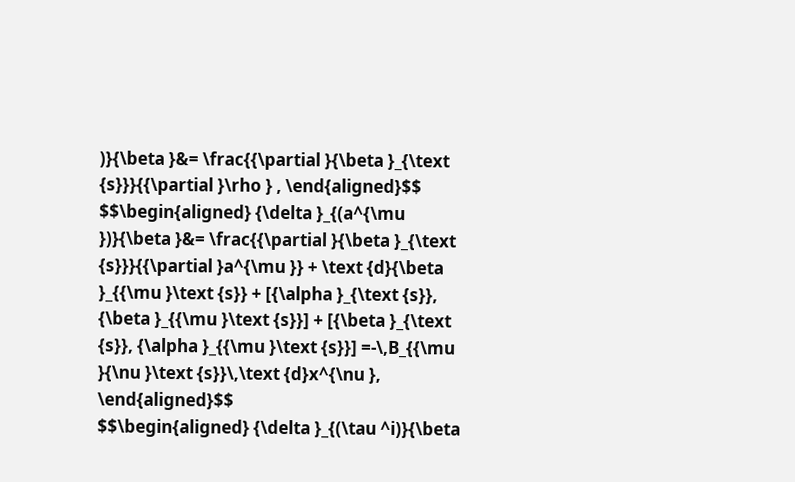)}{\beta }&= \frac{{\partial }{\beta }_{\text {s}}}{{\partial }\rho } , \end{aligned}$$
$$\begin{aligned} {\delta }_{(a^{\mu })}{\beta }&= \frac{{\partial }{\beta }_{\text {s}}}{{\partial }a^{\mu }} + \text {d}{\beta }_{{\mu }\text {s}} + [{\alpha }_{\text {s}}, {\beta }_{{\mu }\text {s}}] + [{\beta }_{\text {s}}, {\alpha }_{{\mu }\text {s}}] =-\,B_{{\mu }{\nu }\text {s}}\,\text {d}x^{\nu }, \end{aligned}$$
$$\begin{aligned} {\delta }_{(\tau ^i)}{\beta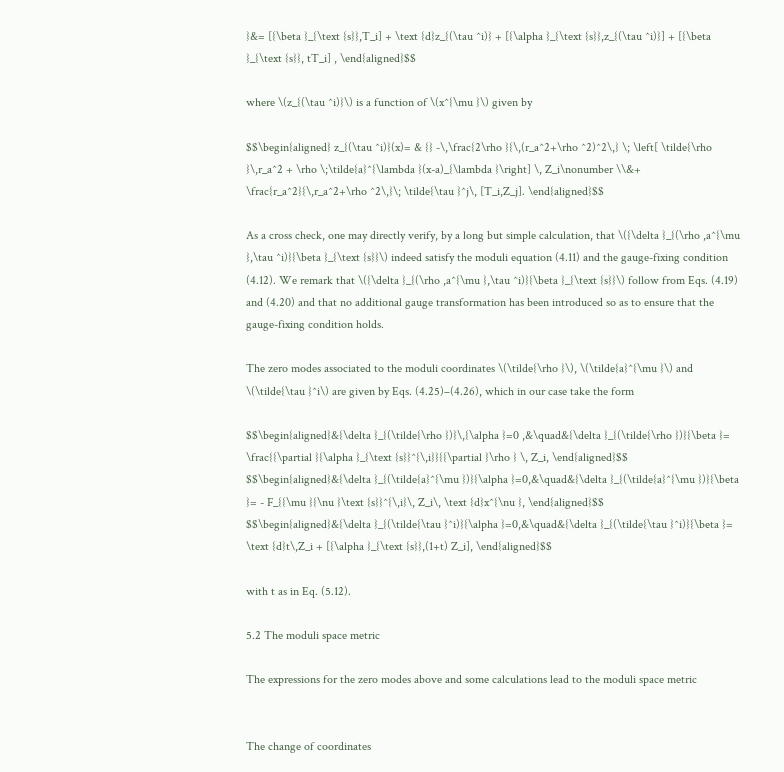}&= [{\beta }_{\text {s}},T_i] + \text {d}z_{(\tau ^i)} + [{\alpha }_{\text {s}},z_{(\tau ^i)}] + [{\beta }_{\text {s}}, tT_i] , \end{aligned}$$

where \(z_{(\tau ^i)}\) is a function of \(x^{\mu }\) given by

$$\begin{aligned} z_{(\tau ^i)}(x)= & {} -\,\frac{2\rho }{\,(r_a^2+\rho ^2)^2\,} \; \left[ \tilde{\rho }\,r_a^2 + \rho \;\tilde{a}^{\lambda }(x-a)_{\lambda }\right] \, Z_i\nonumber \\&+ \frac{r_a^2}{\,r_a^2+\rho ^2\,}\; \tilde{\tau }^j\, [T_i,Z_j]. \end{aligned}$$

As a cross check, one may directly verify, by a long but simple calculation, that \({\delta }_{(\rho ,a^{\mu },\tau ^i)}{\beta }_{\text {s}}\) indeed satisfy the moduli equation (4.11) and the gauge-fixing condition (4.12). We remark that \({\delta }_{(\rho ,a^{\mu },\tau ^i)}{\beta }_{\text {s}}\) follow from Eqs. (4.19) and (4.20) and that no additional gauge transformation has been introduced so as to ensure that the gauge-fixing condition holds.

The zero modes associated to the moduli coordinates \(\tilde{\rho }\), \(\tilde{a}^{\mu }\) and \(\tilde{\tau }^i\) are given by Eqs. (4.25)–(4.26), which in our case take the form

$$\begin{aligned}&{\delta }_{(\tilde{\rho })}\,{\alpha }=0 ,&\quad&{\delta }_{(\tilde{\rho })}{\beta }= \frac{{\partial }{\alpha }_{\text {s}}^{\,i}}{{\partial }\rho } \, Z_i, \end{aligned}$$
$$\begin{aligned}&{\delta }_{(\tilde{a}^{\mu })}{\alpha }=0,&\quad&{\delta }_{(\tilde{a}^{\mu })}{\beta }= - F_{{\mu }{\nu }\text {s}}^{\,i}\, Z_i\, \text {d}x^{\nu }, \end{aligned}$$
$$\begin{aligned}&{\delta }_{(\tilde{\tau }^i)}{\alpha }=0,&\quad&{\delta }_{(\tilde{\tau }^i)}{\beta }= \text {d}t\,Z_i + [{\alpha }_{\text {s}},(1+t) Z_i], \end{aligned}$$

with t as in Eq. (5.12).

5.2 The moduli space metric

The expressions for the zero modes above and some calculations lead to the moduli space metric


The change of coordinates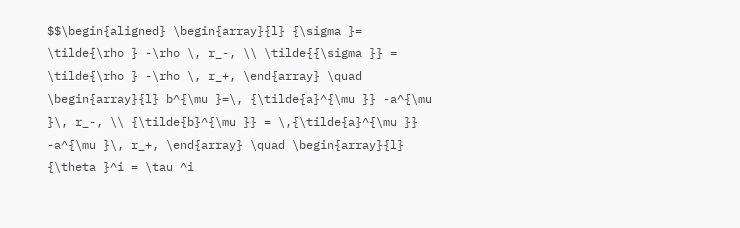$$\begin{aligned} \begin{array}{l} {\sigma }= \tilde{\rho } -\rho \, r_-, \\ \tilde{{\sigma }} = \tilde{\rho } -\rho \, r_+, \end{array} \quad \begin{array}{l} b^{\mu }=\, {\tilde{a}^{\mu }} -a^{\mu }\, r_-, \\ {\tilde{b}^{\mu }} = \,{\tilde{a}^{\mu }} -a^{\mu }\, r_+, \end{array} \quad \begin{array}{l} {\theta }^i = \tau ^i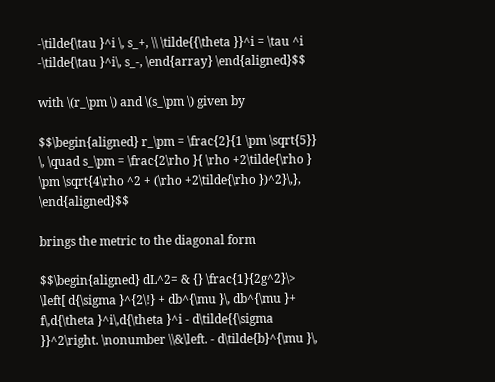-\tilde{\tau }^i \, s_+, \\ \tilde{{\theta }}^i = \tau ^i -\tilde{\tau }^i\, s_-, \end{array} \end{aligned}$$

with \(r_\pm \) and \(s_\pm \) given by

$$\begin{aligned} r_\pm = \frac{2}{1 \pm \sqrt{5}} \, \quad s_\pm = \frac{2\rho }{ \rho +2\tilde{\rho } \pm \sqrt{4\rho ^2 + (\rho +2\tilde{\rho })^2}\,}, \end{aligned}$$

brings the metric to the diagonal form

$$\begin{aligned} dL^2= & {} \frac{1}{2g^2}\> \left[ d{\sigma }^{2\!} + db^{\mu }\, db^{\mu }+ f\,d{\theta }^i\,d{\theta }^i - d\tilde{{\sigma }}^2\right. \nonumber \\&\left. - d\tilde{b}^{\mu }\,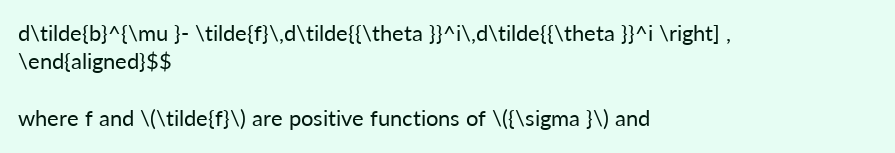d\tilde{b}^{\mu }- \tilde{f}\,d\tilde{{\theta }}^i\,d\tilde{{\theta }}^i \right] , \end{aligned}$$

where f and \(\tilde{f}\) are positive functions of \({\sigma }\) and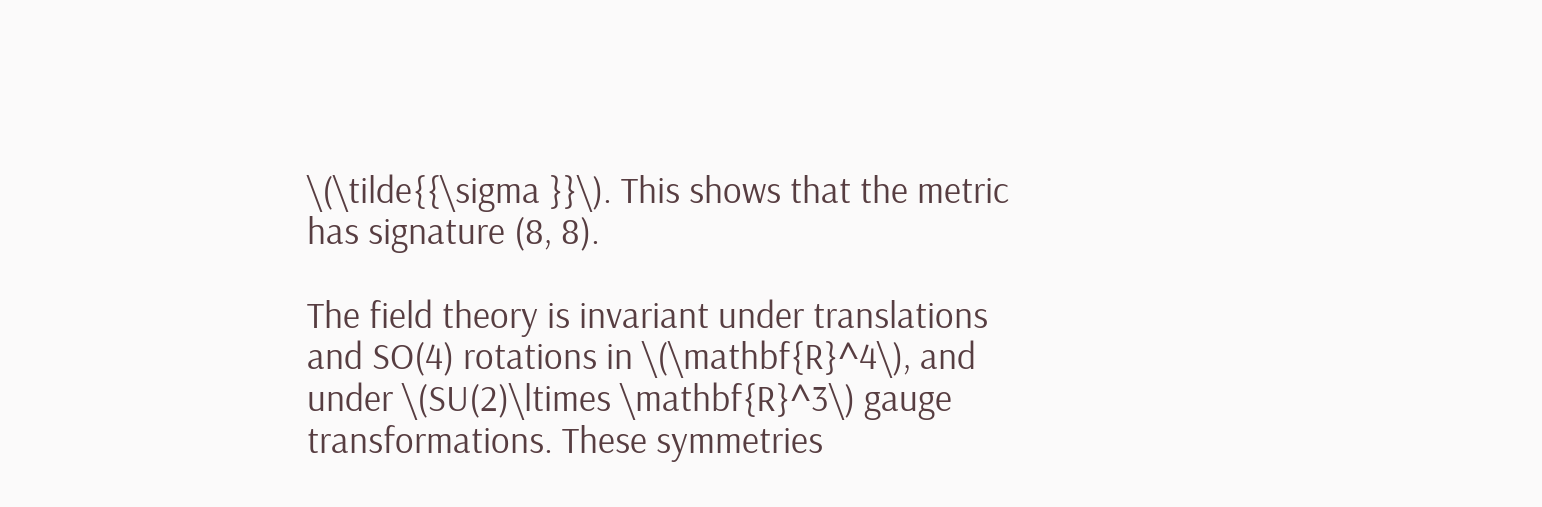\(\tilde{{\sigma }}\). This shows that the metric has signature (8, 8).

The field theory is invariant under translations and SO(4) rotations in \(\mathbf{R}^4\), and under \(SU(2)\ltimes \mathbf{R}^3\) gauge transformations. These symmetries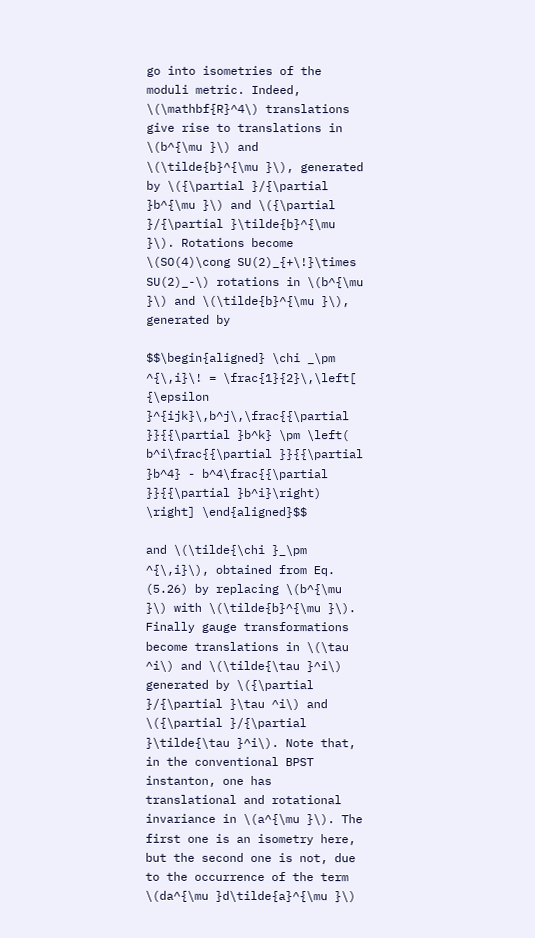go into isometries of the moduli metric. Indeed, \(\mathbf{R}^4\) translations give rise to translations in \(b^{\mu }\) and \(\tilde{b}^{\mu }\), generated by \({\partial }/{\partial }b^{\mu }\) and \({\partial }/{\partial }\tilde{b}^{\mu }\). Rotations become \(SO(4)\cong SU(2)_{+\!}\times SU(2)_-\) rotations in \(b^{\mu }\) and \(\tilde{b}^{\mu }\), generated by

$$\begin{aligned} \chi _\pm ^{\,i}\! = \frac{1}{2}\,\left[ {\epsilon }^{ijk}\,b^j\,\frac{{\partial }}{{\partial }b^k} \pm \left( b^i\frac{{\partial }}{{\partial }b^4} - b^4\frac{{\partial }}{{\partial }b^i}\right) \right] \end{aligned}$$

and \(\tilde{\chi }_\pm ^{\,i}\), obtained from Eq. (5.26) by replacing \(b^{\mu }\) with \(\tilde{b}^{\mu }\). Finally gauge transformations become translations in \(\tau ^i\) and \(\tilde{\tau }^i\) generated by \({\partial }/{\partial }\tau ^i\) and \({\partial }/{\partial }\tilde{\tau }^i\). Note that, in the conventional BPST instanton, one has translational and rotational invariance in \(a^{\mu }\). The first one is an isometry here, but the second one is not, due to the occurrence of the term \(da^{\mu }d\tilde{a}^{\mu }\)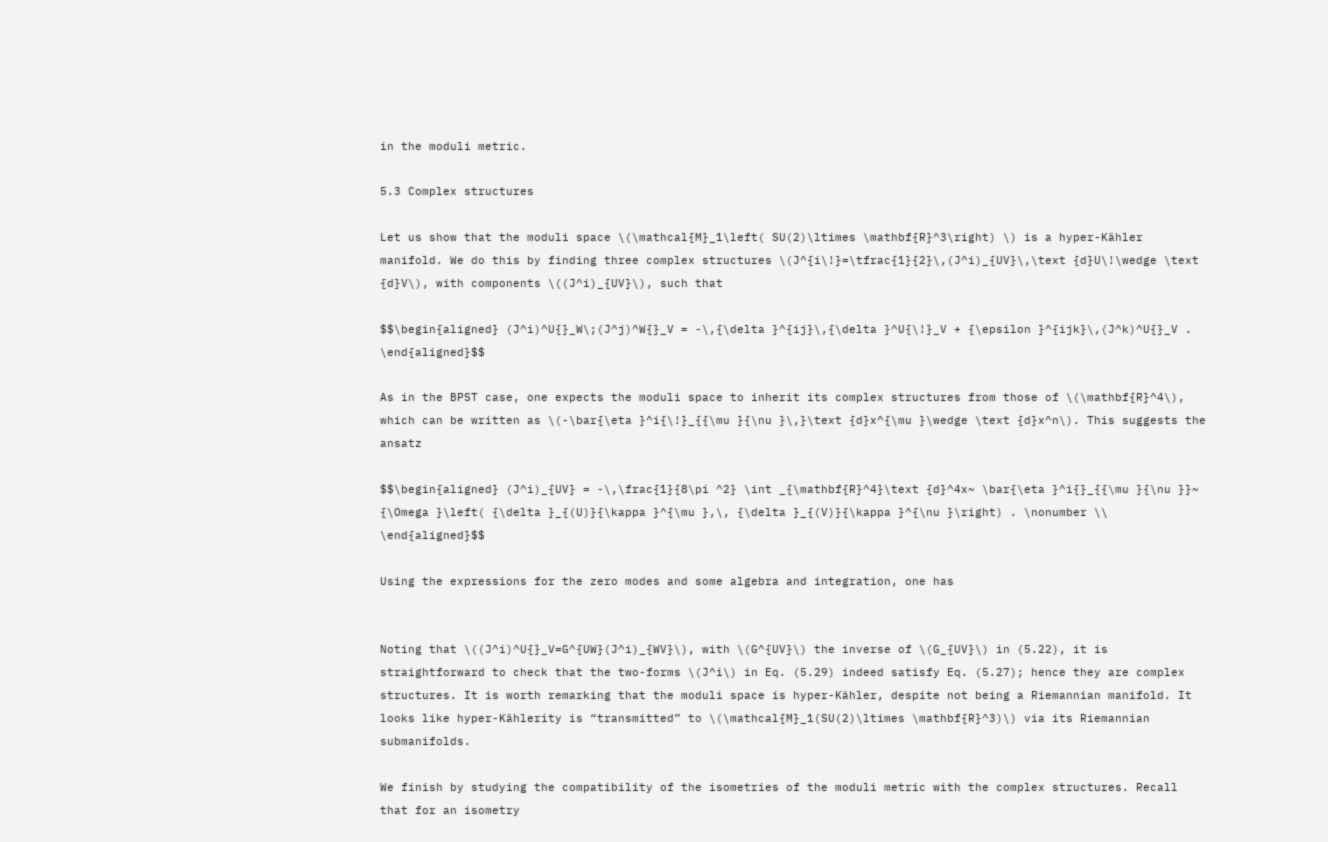in the moduli metric.

5.3 Complex structures

Let us show that the moduli space \(\mathcal{M}_1\left( SU(2)\ltimes \mathbf{R}^3\right) \) is a hyper-Kähler manifold. We do this by finding three complex structures \(J^{i\!}=\tfrac{1}{2}\,(J^i)_{UV}\,\text {d}U\!\wedge \text {d}V\), with components \((J^i)_{UV}\), such that

$$\begin{aligned} (J^i)^U{}_W\;(J^j)^W{}_V = -\,{\delta }^{ij}\,{\delta }^U{\!}_V + {\epsilon }^{ijk}\,(J^k)^U{}_V . \end{aligned}$$

As in the BPST case, one expects the moduli space to inherit its complex structures from those of \(\mathbf{R}^4\), which can be written as \(-\bar{\eta }^i{\!}_{{\mu }{\nu }\,}\text {d}x^{\mu }\wedge \text {d}x^n\). This suggests the ansatz

$$\begin{aligned} (J^i)_{UV} = -\,\frac{1}{8\pi ^2} \int _{\mathbf{R}^4}\text {d}^4x~ \bar{\eta }^i{}_{{\mu }{\nu }}~ {\Omega }\left( {\delta }_{(U)}{\kappa }^{\mu },\, {\delta }_{(V)}{\kappa }^{\nu }\right) . \nonumber \\ \end{aligned}$$

Using the expressions for the zero modes and some algebra and integration, one has


Noting that \((J^i)^U{}_V=G^{UW}(J^i)_{WV}\), with \(G^{UV}\) the inverse of \(G_{UV}\) in (5.22), it is straightforward to check that the two-forms \(J^i\) in Eq. (5.29) indeed satisfy Eq. (5.27); hence they are complex structures. It is worth remarking that the moduli space is hyper-Kähler, despite not being a Riemannian manifold. It looks like hyper-Kählerity is “transmitted” to \(\mathcal{M}_1(SU(2)\ltimes \mathbf{R}^3)\) via its Riemannian submanifolds.

We finish by studying the compatibility of the isometries of the moduli metric with the complex structures. Recall that for an isometry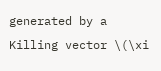generated by a Killing vector \(\xi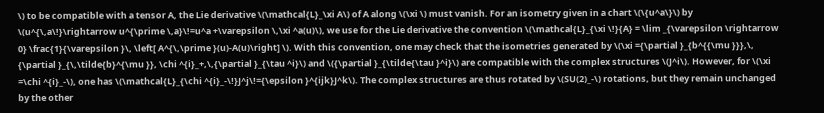\) to be compatible with a tensor A, the Lie derivative \(\mathcal{L}_\xi A\) of A along \(\xi \) must vanish. For an isometry given in a chart \(\{u^a\}\) by \(u^{\,a\!}\rightarrow u^{\prime \,a}\!=u^a +\varepsilon \,\xi ^a(u)\), we use for the Lie derivative the convention \(\mathcal{L}_{\xi \!}{A} = \lim _{\varepsilon \rightarrow 0} \frac{1}{\varepsilon }\, \left[ A^{\,\prime }(u)-A(u)\right] \). With this convention, one may check that the isometries generated by \(\xi ={\partial }_{b^{{\mu }}},\, {\partial }_{\,\tilde{b}^{\mu }}, \chi ^{i}_+,\,{\partial }_{\tau ^i}\) and \({\partial }_{\tilde{\tau }^i}\) are compatible with the complex structures \(J^i\). However, for \(\xi =\chi ^{i}_-\), one has \(\mathcal{L}_{\chi ^{i}_-\!}J^j\!={\epsilon }^{ijk}J^k\). The complex structures are thus rotated by \(SU(2)_-\) rotations, but they remain unchanged by the other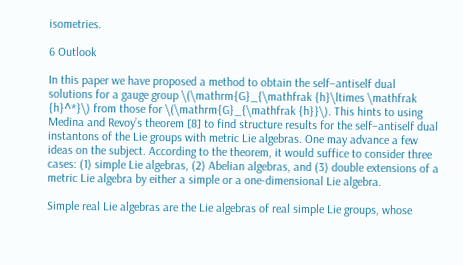isometries.

6 Outlook

In this paper we have proposed a method to obtain the self–antiself dual solutions for a gauge group \(\mathrm{G}_{\mathfrak {h}\ltimes \mathfrak {h}^*}\) from those for \(\mathrm{G}_{\mathfrak {h}}\). This hints to using Medina and Revoy’s theorem [8] to find structure results for the self–antiself dual instantons of the Lie groups with metric Lie algebras. One may advance a few ideas on the subject. According to the theorem, it would suffice to consider three cases: (1) simple Lie algebras, (2) Abelian algebras, and (3) double extensions of a metric Lie algebra by either a simple or a one-dimensional Lie algebra.

Simple real Lie algebras are the Lie algebras of real simple Lie groups, whose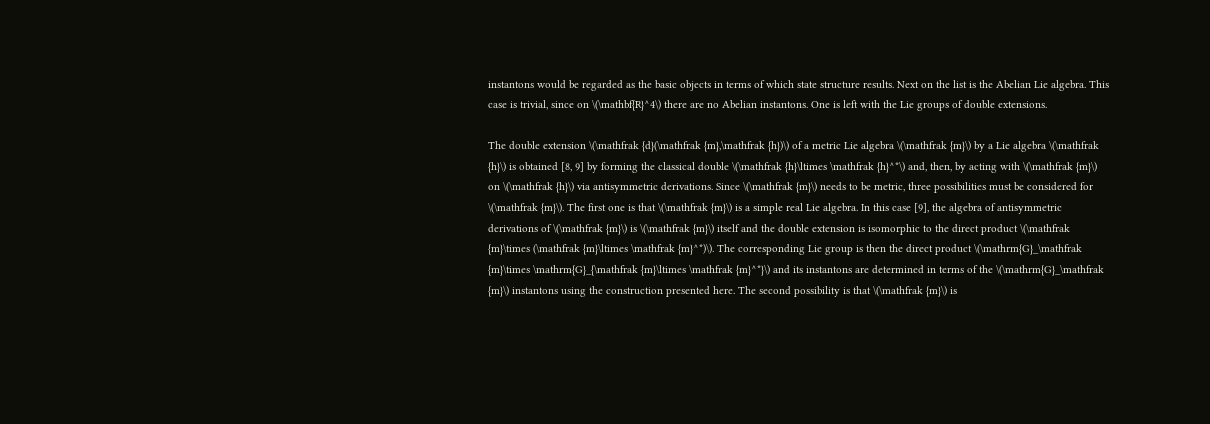instantons would be regarded as the basic objects in terms of which state structure results. Next on the list is the Abelian Lie algebra. This case is trivial, since on \(\mathbf{R}^4\) there are no Abelian instantons. One is left with the Lie groups of double extensions.

The double extension \(\mathfrak {d}(\mathfrak {m},\mathfrak {h})\) of a metric Lie algebra \(\mathfrak {m}\) by a Lie algebra \(\mathfrak {h}\) is obtained [8, 9] by forming the classical double \(\mathfrak {h}\ltimes \mathfrak {h}^*\) and, then, by acting with \(\mathfrak {m}\) on \(\mathfrak {h}\) via antisymmetric derivations. Since \(\mathfrak {m}\) needs to be metric, three possibilities must be considered for \(\mathfrak {m}\). The first one is that \(\mathfrak {m}\) is a simple real Lie algebra. In this case [9], the algebra of antisymmetric derivations of \(\mathfrak {m}\) is \(\mathfrak {m}\) itself and the double extension is isomorphic to the direct product \(\mathfrak {m}\times (\mathfrak {m}\ltimes \mathfrak {m}^*)\). The corresponding Lie group is then the direct product \(\mathrm{G}_\mathfrak {m}\times \mathrm{G}_{\mathfrak {m}\ltimes \mathfrak {m}^*}\) and its instantons are determined in terms of the \(\mathrm{G}_\mathfrak {m}\) instantons using the construction presented here. The second possibility is that \(\mathfrak {m}\) is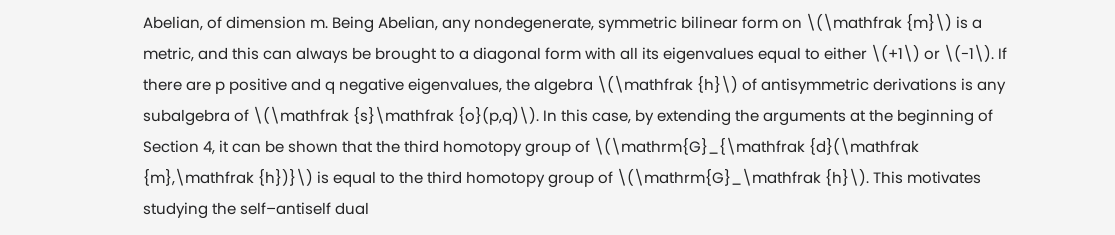Abelian, of dimension m. Being Abelian, any nondegenerate, symmetric bilinear form on \(\mathfrak {m}\) is a metric, and this can always be brought to a diagonal form with all its eigenvalues equal to either \(+1\) or \(-1\). If there are p positive and q negative eigenvalues, the algebra \(\mathfrak {h}\) of antisymmetric derivations is any subalgebra of \(\mathfrak {s}\mathfrak {o}(p,q)\). In this case, by extending the arguments at the beginning of Section 4, it can be shown that the third homotopy group of \(\mathrm{G}_{\mathfrak {d}(\mathfrak {m},\mathfrak {h})}\) is equal to the third homotopy group of \(\mathrm{G}_\mathfrak {h}\). This motivates studying the self–antiself dual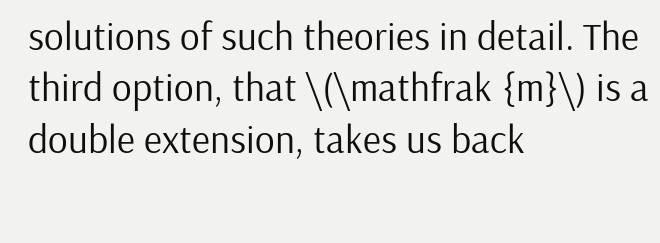solutions of such theories in detail. The third option, that \(\mathfrak {m}\) is a double extension, takes us back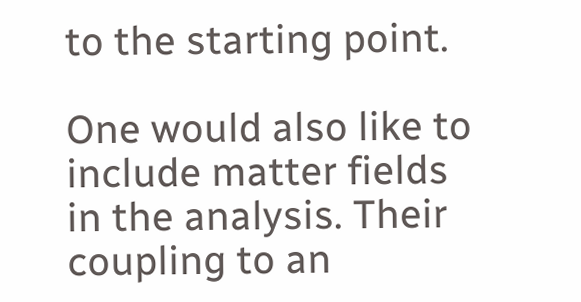to the starting point.

One would also like to include matter fields in the analysis. Their coupling to an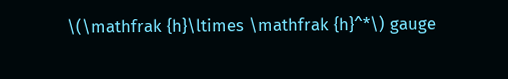\(\mathfrak {h}\ltimes \mathfrak {h}^*\) gauge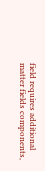field requires additional matter fields components,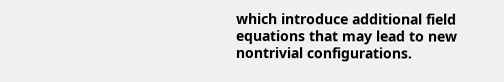which introduce additional field equations that may lead to new nontrivial configurations.